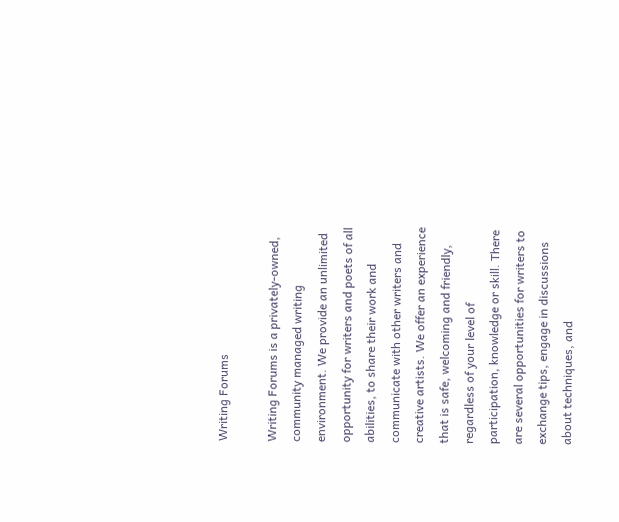Writing Forums

Writing Forums is a privately-owned, community managed writing environment. We provide an unlimited opportunity for writers and poets of all abilities, to share their work and communicate with other writers and creative artists. We offer an experience that is safe, welcoming and friendly, regardless of your level of participation, knowledge or skill. There are several opportunities for writers to exchange tips, engage in discussions about techniques, and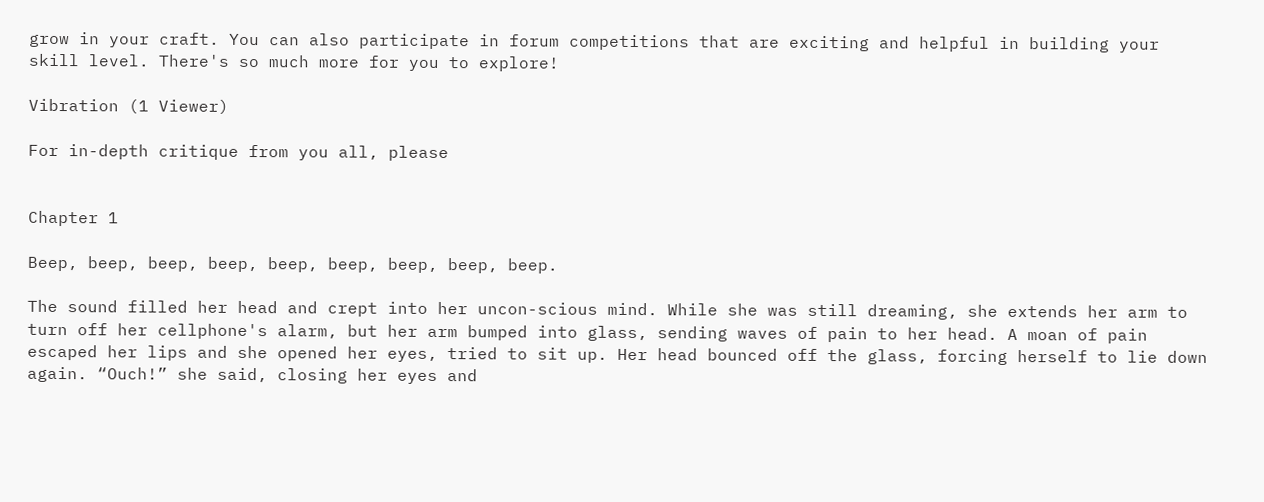grow in your craft. You can also participate in forum competitions that are exciting and helpful in building your skill level. There's so much more for you to explore!

Vibration (1 Viewer)

For in-depth critique from you all, please


Chapter 1

Beep, beep, beep, beep, beep, beep, beep, beep, beep.

The sound filled her head and crept into her uncon-scious mind. While she was still dreaming, she extends her arm to turn off her cellphone's alarm, but her arm bumped into glass, sending waves of pain to her head. A moan of pain escaped her lips and she opened her eyes, tried to sit up. Her head bounced off the glass, forcing herself to lie down again. “Ouch!” she said, closing her eyes and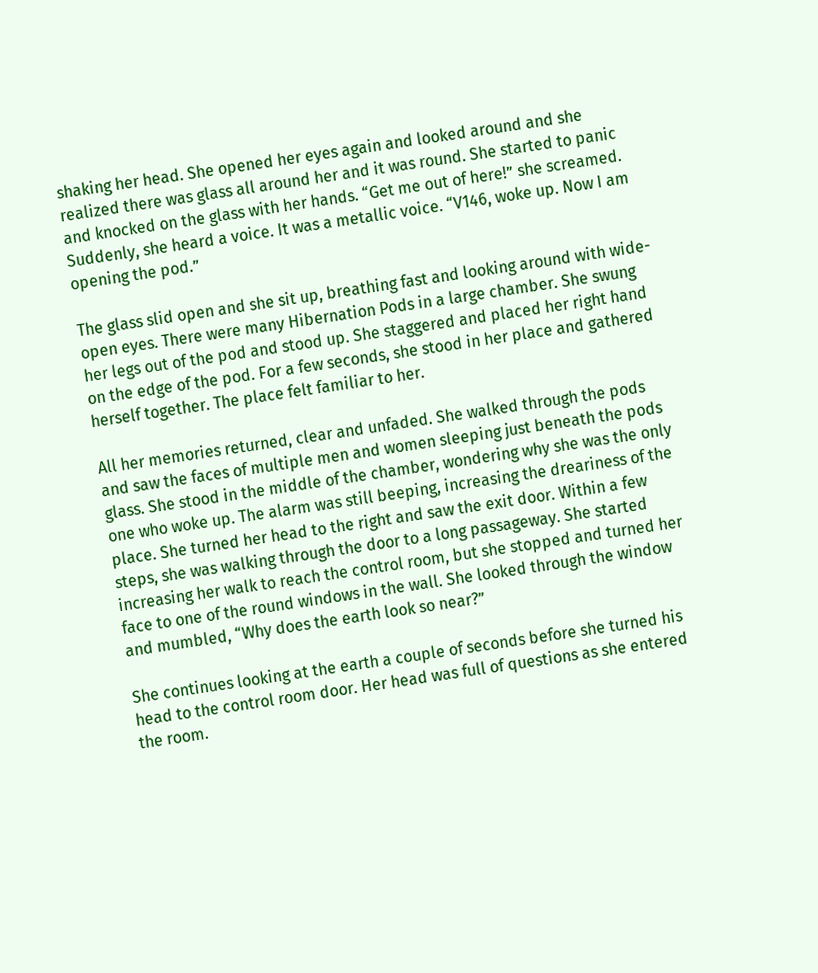shaking her head. She opened her eyes again and looked around and she realized there was glass all around her and it was round. She started to panic and knocked on the glass with her hands. “Get me out of here!” she screamed. Suddenly, she heard a voice. It was a metallic voice. “V146, woke up. Now I am opening the pod.”

The glass slid open and she sit up, breathing fast and looking around with wide-open eyes. There were many Hibernation Pods in a large chamber. She swung her legs out of the pod and stood up. She staggered and placed her right hand on the edge of the pod. For a few seconds, she stood in her place and gathered herself together. The place felt familiar to her.

All her memories returned, clear and unfaded. She walked through the pods and saw the faces of multiple men and women sleeping just beneath the pods glass. She stood in the middle of the chamber, wondering why she was the only one who woke up. The alarm was still beeping, increasing the dreariness of the place. She turned her head to the right and saw the exit door. Within a few steps, she was walking through the door to a long passageway. She started increasing her walk to reach the control room, but she stopped and turned her face to one of the round windows in the wall. She looked through the window and mumbled, “Why does the earth look so near?”

She continues looking at the earth a couple of seconds before she turned his head to the control room door. Her head was full of questions as she entered the room.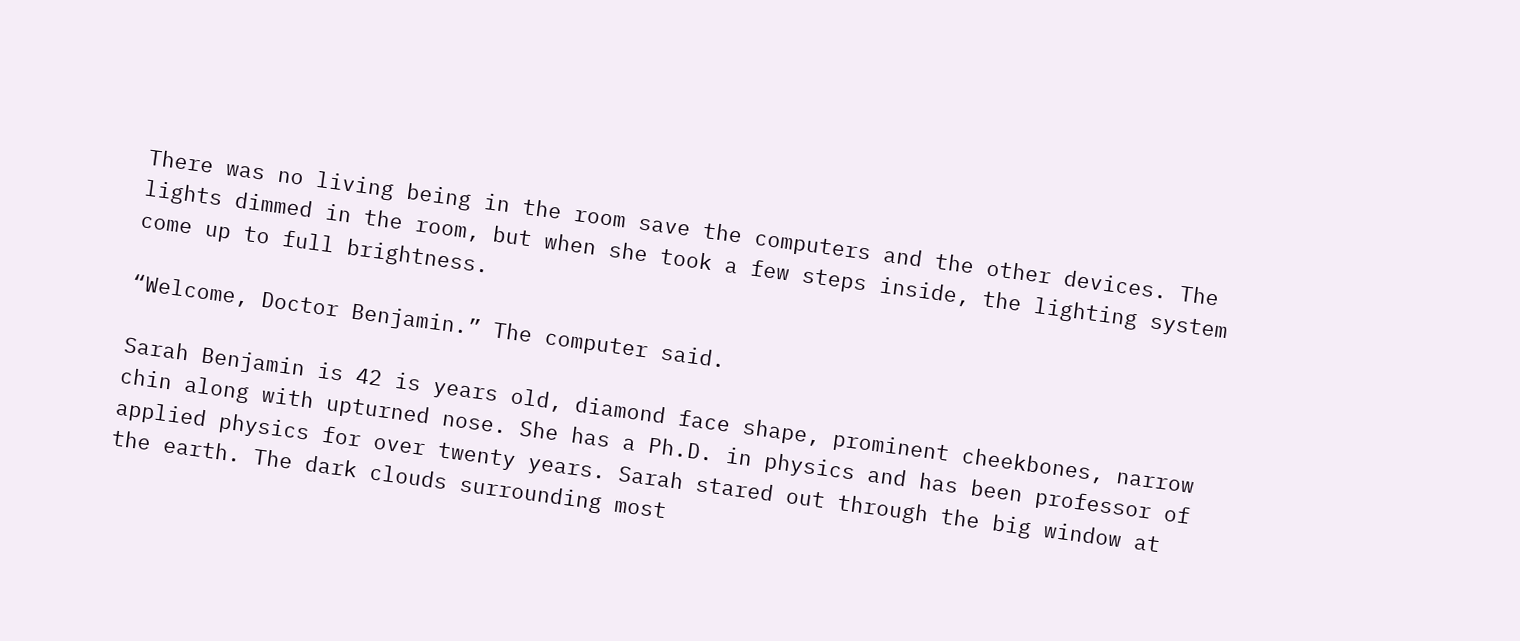There was no living being in the room save the computers and the other devices. The lights dimmed in the room, but when she took a few steps inside, the lighting system come up to full brightness.

“Welcome, Doctor Benjamin.” The computer said.

Sarah Benjamin is 42 is years old, diamond face shape, prominent cheekbones, narrow chin along with upturned nose. She has a Ph.D. in physics and has been professor of applied physics for over twenty years. Sarah stared out through the big window at the earth. The dark clouds surrounding most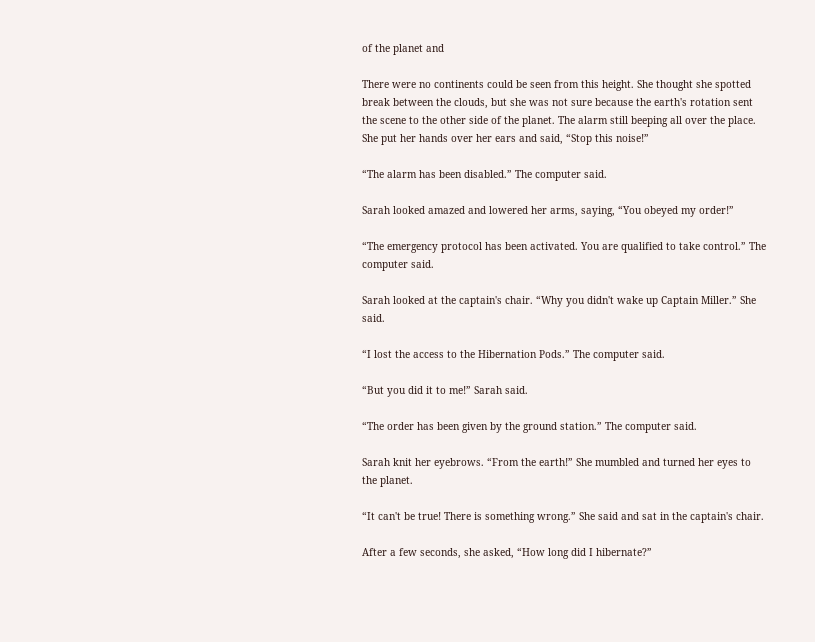of the planet and

There were no continents could be seen from this height. She thought she spotted break between the clouds, but she was not sure because the earth's rotation sent the scene to the other side of the planet. The alarm still beeping all over the place. She put her hands over her ears and said, “Stop this noise!”

“The alarm has been disabled.” The computer said.

Sarah looked amazed and lowered her arms, saying, “You obeyed my order!”

“The emergency protocol has been activated. You are qualified to take control.” The computer said.

Sarah looked at the captain's chair. “Why you didn't wake up Captain Miller.” She said.

“I lost the access to the Hibernation Pods.” The computer said.

“But you did it to me!” Sarah said.

“The order has been given by the ground station.” The computer said.

Sarah knit her eyebrows. “From the earth!” She mumbled and turned her eyes to the planet.

“It can't be true! There is something wrong.” She said and sat in the captain's chair.

After a few seconds, she asked, “How long did I hibernate?”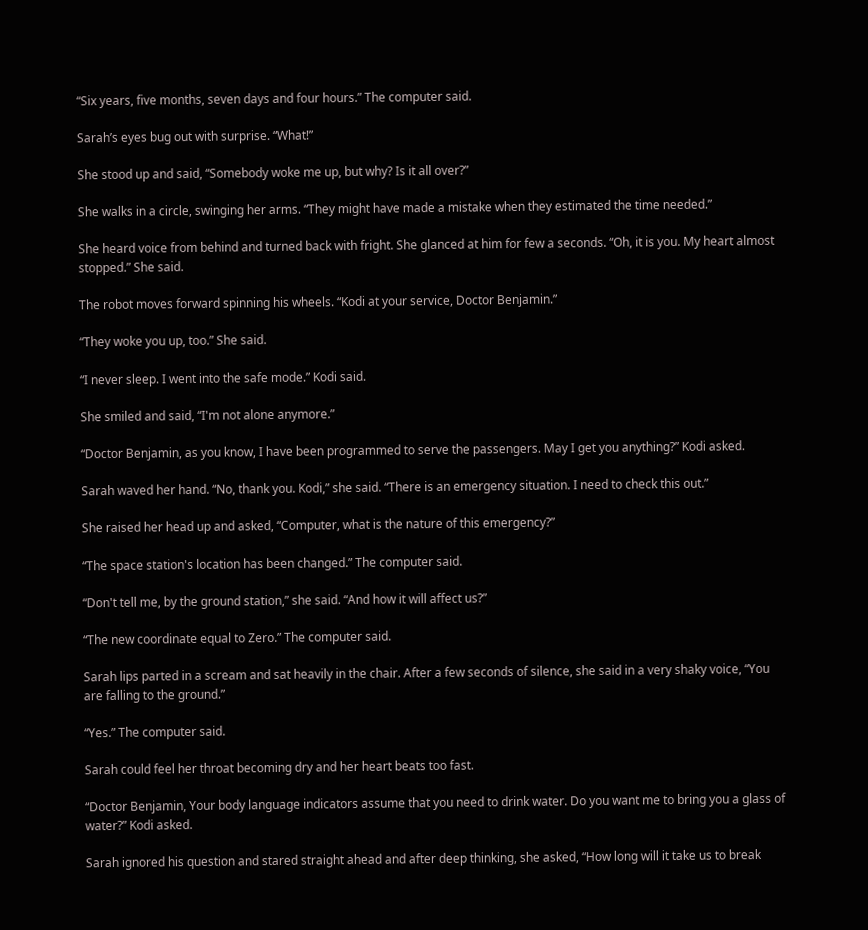“Six years, five months, seven days and four hours.” The computer said.

Sarah’s eyes bug out with surprise. “What!”

She stood up and said, “Somebody woke me up, but why? Is it all over?”

She walks in a circle, swinging her arms. “They might have made a mistake when they estimated the time needed.”

She heard voice from behind and turned back with fright. She glanced at him for few a seconds. “Oh, it is you. My heart almost stopped.” She said.

The robot moves forward spinning his wheels. “Kodi at your service, Doctor Benjamin.”

“They woke you up, too.” She said.

“I never sleep. I went into the safe mode.” Kodi said.

She smiled and said, “I'm not alone anymore.”

“Doctor Benjamin, as you know, I have been programmed to serve the passengers. May I get you anything?” Kodi asked.

Sarah waved her hand. “No, thank you. Kodi,” she said. “There is an emergency situation. I need to check this out.”

She raised her head up and asked, “Computer, what is the nature of this emergency?”

“The space station's location has been changed.” The computer said.

“Don't tell me, by the ground station,” she said. “And how it will affect us?”

“The new coordinate equal to Zero.” The computer said.

Sarah lips parted in a scream and sat heavily in the chair. After a few seconds of silence, she said in a very shaky voice, “You are falling to the ground.”

“Yes.” The computer said.

Sarah could feel her throat becoming dry and her heart beats too fast.

“Doctor Benjamin, Your body language indicators assume that you need to drink water. Do you want me to bring you a glass of water?” Kodi asked.

Sarah ignored his question and stared straight ahead and after deep thinking, she asked, “How long will it take us to break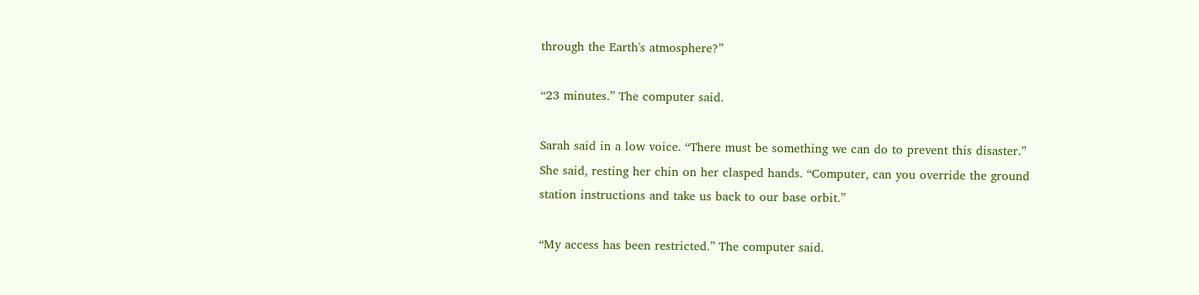through the Earth's atmosphere?”

“23 minutes.” The computer said.

Sarah said in a low voice. “There must be something we can do to prevent this disaster.” She said, resting her chin on her clasped hands. “Computer, can you override the ground station instructions and take us back to our base orbit.”

“My access has been restricted.” The computer said.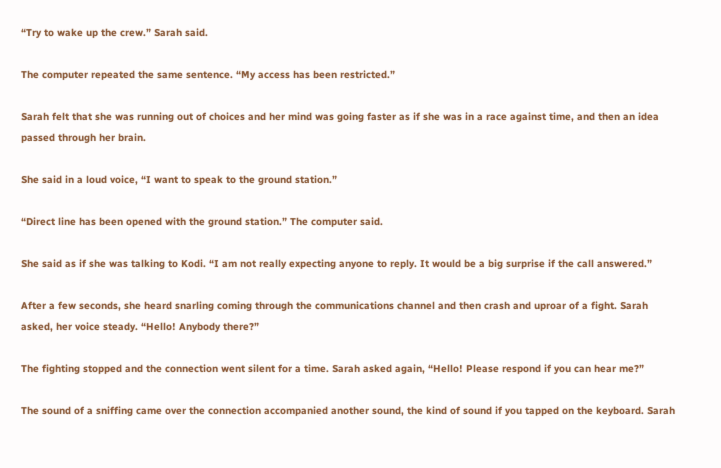“Try to wake up the crew.” Sarah said.

The computer repeated the same sentence. “My access has been restricted.”

Sarah felt that she was running out of choices and her mind was going faster as if she was in a race against time, and then an idea passed through her brain.

She said in a loud voice, “I want to speak to the ground station.”

“Direct line has been opened with the ground station.” The computer said.

She said as if she was talking to Kodi. “I am not really expecting anyone to reply. It would be a big surprise if the call answered.”

After a few seconds, she heard snarling coming through the communications channel and then crash and uproar of a fight. Sarah asked, her voice steady. “Hello! Anybody there?”

The fighting stopped and the connection went silent for a time. Sarah asked again, “Hello! Please respond if you can hear me?”

The sound of a sniffing came over the connection accompanied another sound, the kind of sound if you tapped on the keyboard. Sarah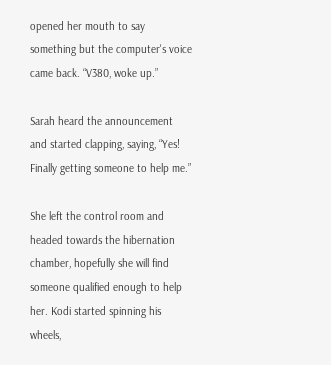opened her mouth to say something but the computer's voice came back. “V380, woke up.”

Sarah heard the announcement and started clapping, saying, “Yes! Finally getting someone to help me.”

She left the control room and headed towards the hibernation chamber, hopefully she will find someone qualified enough to help her. Kodi started spinning his wheels,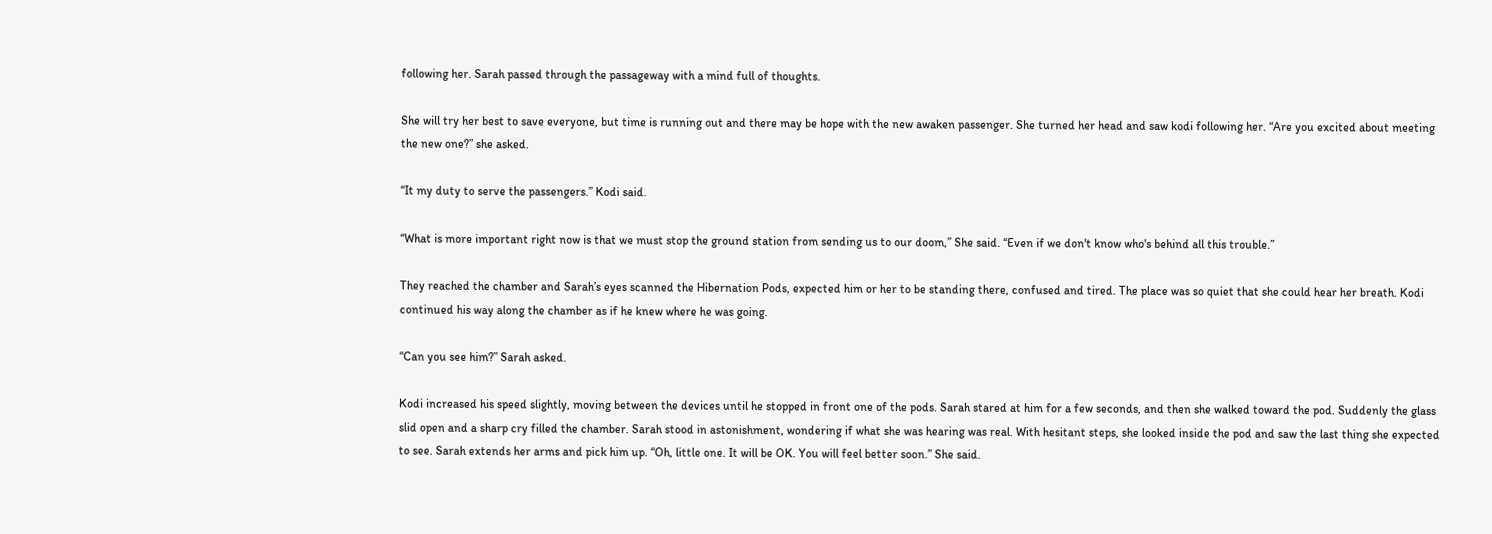following her. Sarah passed through the passageway with a mind full of thoughts.

She will try her best to save everyone, but time is running out and there may be hope with the new awaken passenger. She turned her head and saw kodi following her. “Are you excited about meeting the new one?” she asked.

“It my duty to serve the passengers.” Kodi said.

“What is more important right now is that we must stop the ground station from sending us to our doom,” She said. “Even if we don't know who's behind all this trouble.”

They reached the chamber and Sarah’s eyes scanned the Hibernation Pods, expected him or her to be standing there, confused and tired. The place was so quiet that she could hear her breath. Kodi continued his way along the chamber as if he knew where he was going.

“Can you see him?” Sarah asked.

Kodi increased his speed slightly, moving between the devices until he stopped in front one of the pods. Sarah stared at him for a few seconds, and then she walked toward the pod. Suddenly the glass slid open and a sharp cry filled the chamber. Sarah stood in astonishment, wondering if what she was hearing was real. With hesitant steps, she looked inside the pod and saw the last thing she expected to see. Sarah extends her arms and pick him up. “Oh, little one. It will be OK. You will feel better soon.” She said.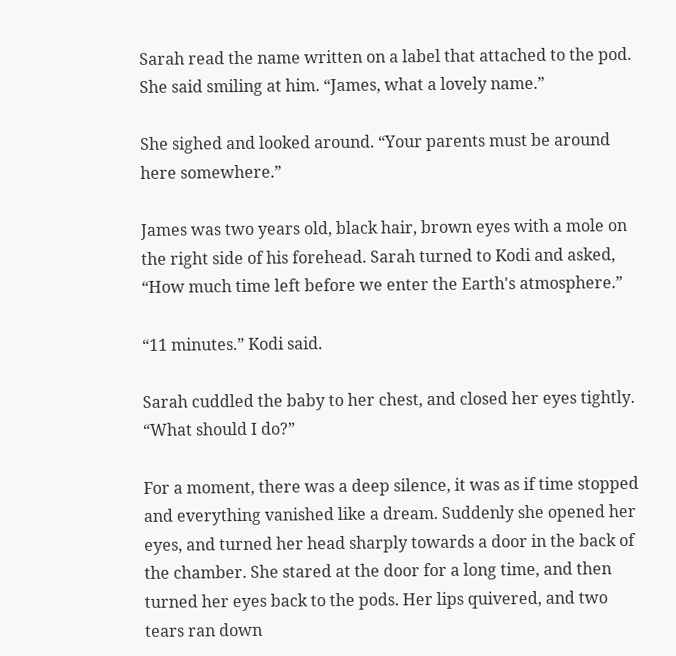Sarah read the name written on a label that attached to the pod. She said smiling at him. “James, what a lovely name.”

She sighed and looked around. “Your parents must be around here somewhere.”

James was two years old, black hair, brown eyes with a mole on the right side of his forehead. Sarah turned to Kodi and asked, “How much time left before we enter the Earth's atmosphere.”

“11 minutes.” Kodi said.

Sarah cuddled the baby to her chest, and closed her eyes tightly. “What should I do?”

For a moment, there was a deep silence, it was as if time stopped and everything vanished like a dream. Suddenly she opened her eyes, and turned her head sharply towards a door in the back of the chamber. She stared at the door for a long time, and then turned her eyes back to the pods. Her lips quivered, and two tears ran down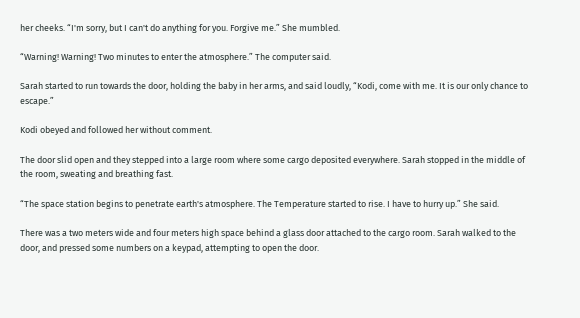her cheeks. “I'm sorry, but I can't do anything for you. Forgive me.” She mumbled.

“Warning! Warning! Two minutes to enter the atmosphere.” The computer said.

Sarah started to run towards the door, holding the baby in her arms, and said loudly, “Kodi, come with me. It is our only chance to escape.”

Kodi obeyed and followed her without comment.

The door slid open and they stepped into a large room where some cargo deposited everywhere. Sarah stopped in the middle of the room, sweating and breathing fast.

“The space station begins to penetrate earth's atmosphere. The Temperature started to rise. I have to hurry up.” She said.

There was a two meters wide and four meters high space behind a glass door attached to the cargo room. Sarah walked to the door, and pressed some numbers on a keypad, attempting to open the door.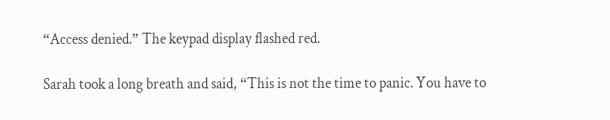“Access denied.” The keypad display flashed red.

Sarah took a long breath and said, “This is not the time to panic. You have to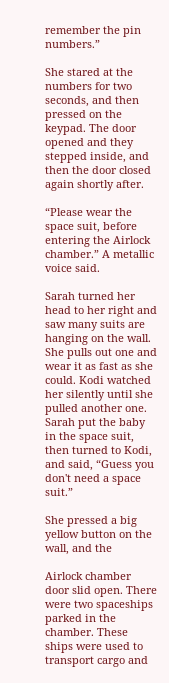remember the pin numbers.”

She stared at the numbers for two seconds, and then pressed on the keypad. The door opened and they stepped inside, and then the door closed again shortly after.

“Please wear the space suit, before entering the Airlock chamber.” A metallic voice said.

Sarah turned her head to her right and saw many suits are hanging on the wall. She pulls out one and wear it as fast as she could. Kodi watched her silently until she pulled another one. Sarah put the baby in the space suit, then turned to Kodi, and said, “Guess you don't need a space suit.”

She pressed a big yellow button on the wall, and the

Airlock chamber door slid open. There were two spaceships parked in the chamber. These ships were used to transport cargo and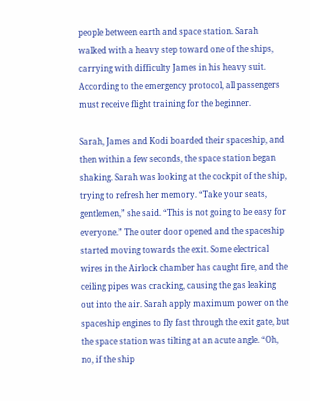people between earth and space station. Sarah walked with a heavy step toward one of the ships, carrying with difficulty James in his heavy suit. According to the emergency protocol, all passengers must receive flight training for the beginner.

Sarah, James and Kodi boarded their spaceship, and then within a few seconds, the space station began shaking. Sarah was looking at the cockpit of the ship, trying to refresh her memory. “Take your seats, gentlemen,” she said. “This is not going to be easy for everyone.” The outer door opened and the spaceship started moving towards the exit. Some electrical wires in the Airlock chamber has caught fire, and the ceiling pipes was cracking, causing the gas leaking out into the air. Sarah apply maximum power on the spaceship engines to fly fast through the exit gate, but the space station was tilting at an acute angle. “Oh, no, if the ship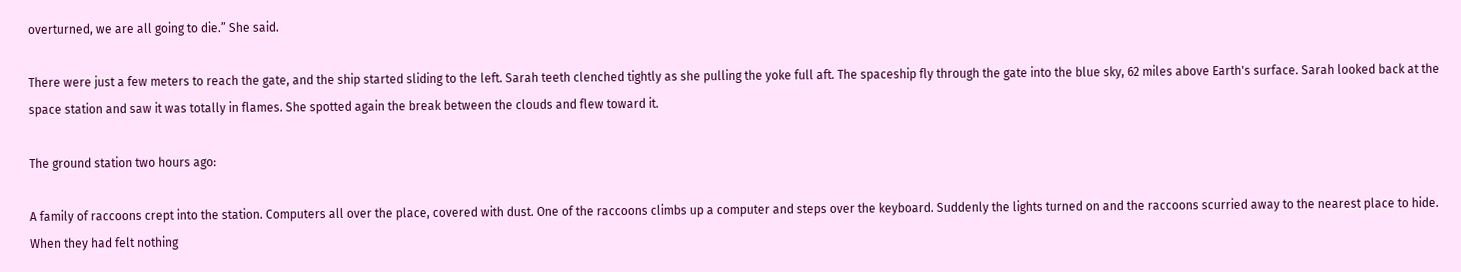overturned, we are all going to die.” She said.

There were just a few meters to reach the gate, and the ship started sliding to the left. Sarah teeth clenched tightly as she pulling the yoke full aft. The spaceship fly through the gate into the blue sky, 62 miles above Earth's surface. Sarah looked back at the space station and saw it was totally in flames. She spotted again the break between the clouds and flew toward it.

The ground station two hours ago:

A family of raccoons crept into the station. Computers all over the place, covered with dust. One of the raccoons climbs up a computer and steps over the keyboard. Suddenly the lights turned on and the raccoons scurried away to the nearest place to hide. When they had felt nothing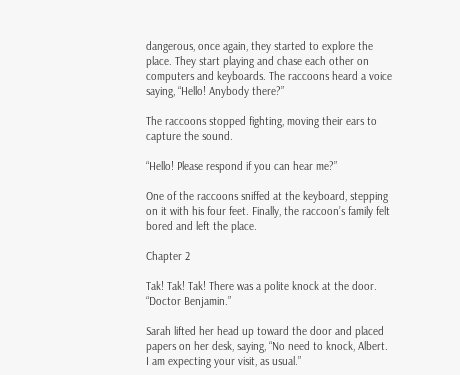dangerous, once again, they started to explore the place. They start playing and chase each other on computers and keyboards. The raccoons heard a voice saying, “Hello! Anybody there?”

The raccoons stopped fighting, moving their ears to capture the sound.

“Hello! Please respond if you can hear me?”

One of the raccoons sniffed at the keyboard, stepping on it with his four feet. Finally, the raccoon’s family felt bored and left the place.

Chapter 2

Tak! Tak! Tak! There was a polite knock at the door. “Doctor Benjamin.”

Sarah lifted her head up toward the door and placed papers on her desk, saying, “No need to knock, Albert. I am expecting your visit, as usual.”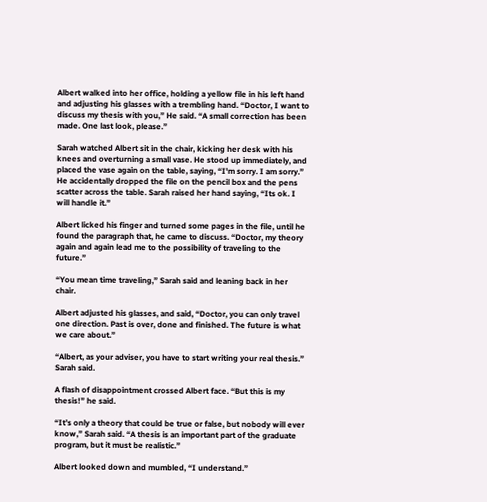Albert walked into her office, holding a yellow file in his left hand and adjusting his glasses with a trembling hand. “Doctor, I want to discuss my thesis with you,” He said. “A small correction has been made. One last look, please.”

Sarah watched Albert sit in the chair, kicking her desk with his knees and overturning a small vase. He stood up immediately, and placed the vase again on the table, saying, “I'm sorry. I am sorry.” He accidentally dropped the file on the pencil box and the pens scatter across the table. Sarah raised her hand saying, “Its ok. I will handle it.”

Albert licked his finger and turned some pages in the file, until he found the paragraph that, he came to discuss. “Doctor, my theory again and again lead me to the possibility of traveling to the future.”

“You mean time traveling,” Sarah said and leaning back in her chair.

Albert adjusted his glasses, and said, “Doctor, you can only travel one direction. Past is over, done and finished. The future is what we care about.”

“Albert, as your adviser, you have to start writing your real thesis.” Sarah said.

A flash of disappointment crossed Albert face. “But this is my thesis!” he said.

“It’s only a theory that could be true or false, but nobody will ever know,” Sarah said. “A thesis is an important part of the graduate program, but it must be realistic.”

Albert looked down and mumbled, “I understand.”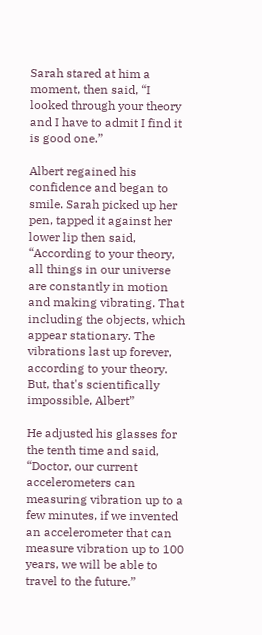Sarah stared at him a moment, then said, “I looked through your theory and I have to admit I find it is good one.”

Albert regained his confidence and began to smile. Sarah picked up her pen, tapped it against her lower lip then said, “According to your theory, all things in our universe are constantly in motion and making vibrating. That including the objects, which appear stationary. The vibrations last up forever, according to your theory. But, that's scientifically impossible, Albert”

He adjusted his glasses for the tenth time and said, “Doctor, our current accelerometers can measuring vibration up to a few minutes, if we invented an accelerometer that can measure vibration up to 100 years, we will be able to travel to the future.”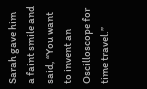Sarah gave him a faint smile and said, “You want to invent an Oscilloscope for time travel.”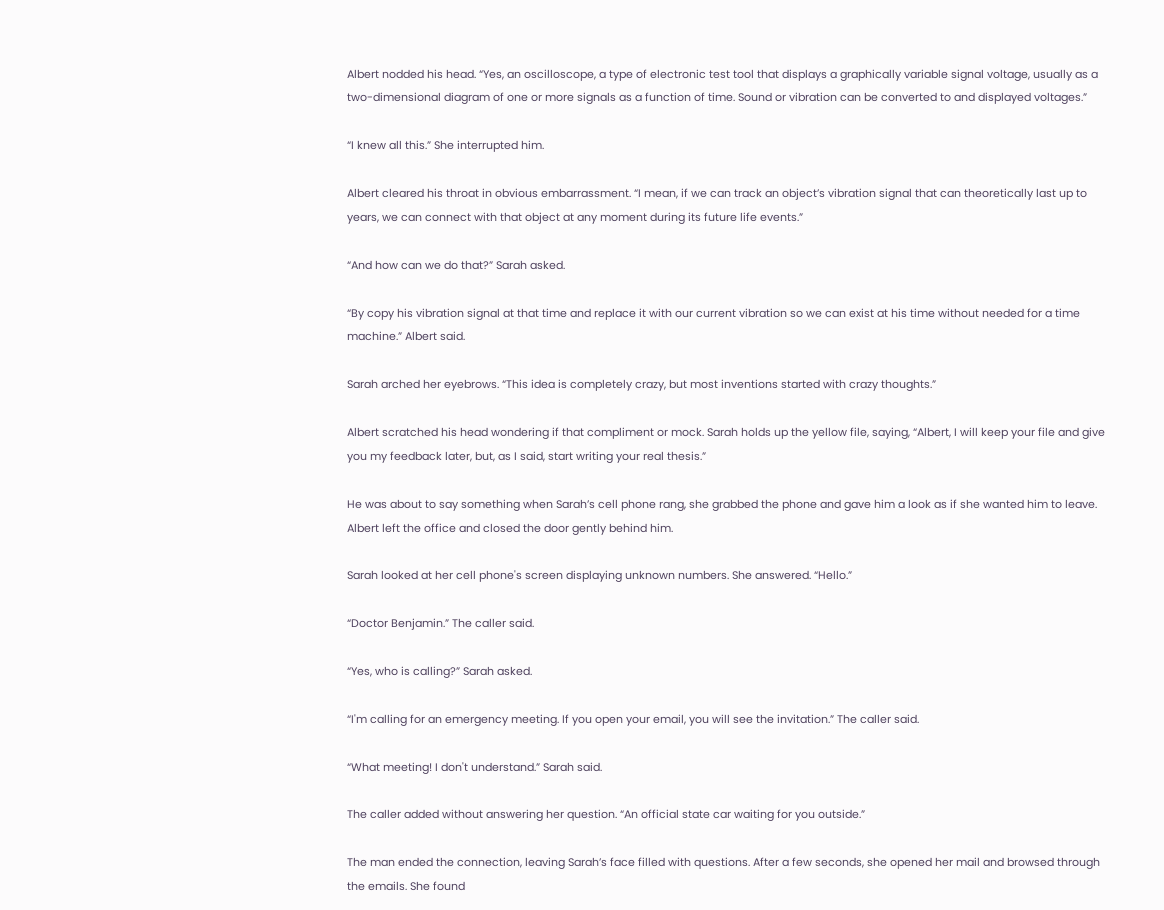Albert nodded his head. “Yes, an oscilloscope, a type of electronic test tool that displays a graphically variable signal voltage, usually as a two-dimensional diagram of one or more signals as a function of time. Sound or vibration can be converted to and displayed voltages.”

“I knew all this.” She interrupted him.

Albert cleared his throat in obvious embarrassment. “I mean, if we can track an object’s vibration signal that can theoretically last up to years, we can connect with that object at any moment during its future life events.”

“And how can we do that?” Sarah asked.

“By copy his vibration signal at that time and replace it with our current vibration so we can exist at his time without needed for a time machine.” Albert said.

Sarah arched her eyebrows. “This idea is completely crazy, but most inventions started with crazy thoughts.”

Albert scratched his head wondering if that compliment or mock. Sarah holds up the yellow file, saying, “Albert, I will keep your file and give you my feedback later, but, as I said, start writing your real thesis.”

He was about to say something when Sarah’s cell phone rang, she grabbed the phone and gave him a look as if she wanted him to leave. Albert left the office and closed the door gently behind him.

Sarah looked at her cell phone's screen displaying unknown numbers. She answered. “Hello.”

“Doctor Benjamin.” The caller said.

“Yes, who is calling?” Sarah asked.

“I'm calling for an emergency meeting. If you open your email, you will see the invitation.” The caller said.

“What meeting! I don't understand.” Sarah said.

The caller added without answering her question. “An official state car waiting for you outside.”

The man ended the connection, leaving Sarah’s face filled with questions. After a few seconds, she opened her mail and browsed through the emails. She found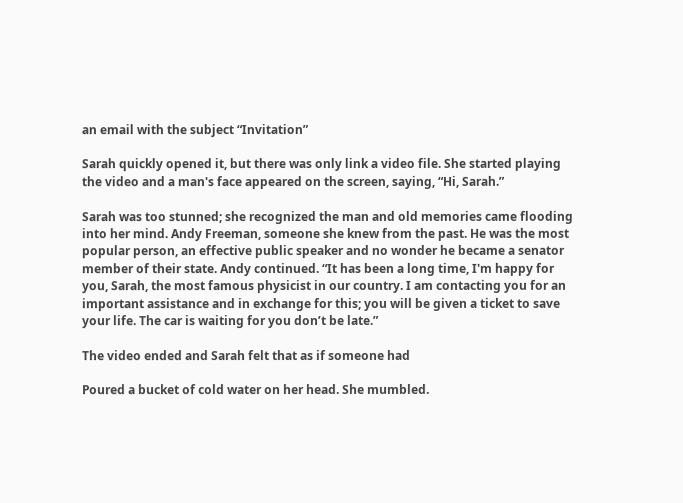an email with the subject “Invitation”

Sarah quickly opened it, but there was only link a video file. She started playing the video and a man's face appeared on the screen, saying, “Hi, Sarah.”

Sarah was too stunned; she recognized the man and old memories came flooding into her mind. Andy Freeman, someone she knew from the past. He was the most popular person, an effective public speaker and no wonder he became a senator member of their state. Andy continued. “It has been a long time, I'm happy for you, Sarah, the most famous physicist in our country. I am contacting you for an important assistance and in exchange for this; you will be given a ticket to save your life. The car is waiting for you don’t be late.”

The video ended and Sarah felt that as if someone had

Poured a bucket of cold water on her head. She mumbled.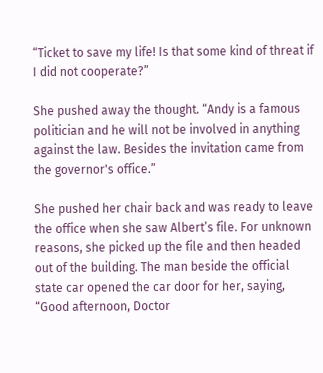“Ticket to save my life! Is that some kind of threat if I did not cooperate?”

She pushed away the thought. “Andy is a famous politician and he will not be involved in anything against the law. Besides the invitation came from the governor's office.”

She pushed her chair back and was ready to leave the office when she saw Albert’s file. For unknown reasons, she picked up the file and then headed out of the building. The man beside the official state car opened the car door for her, saying, “Good afternoon, Doctor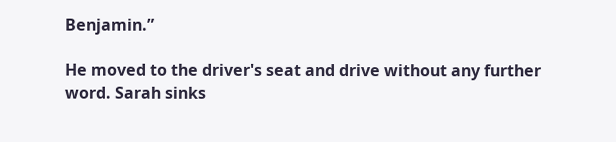Benjamin.”

He moved to the driver's seat and drive without any further word. Sarah sinks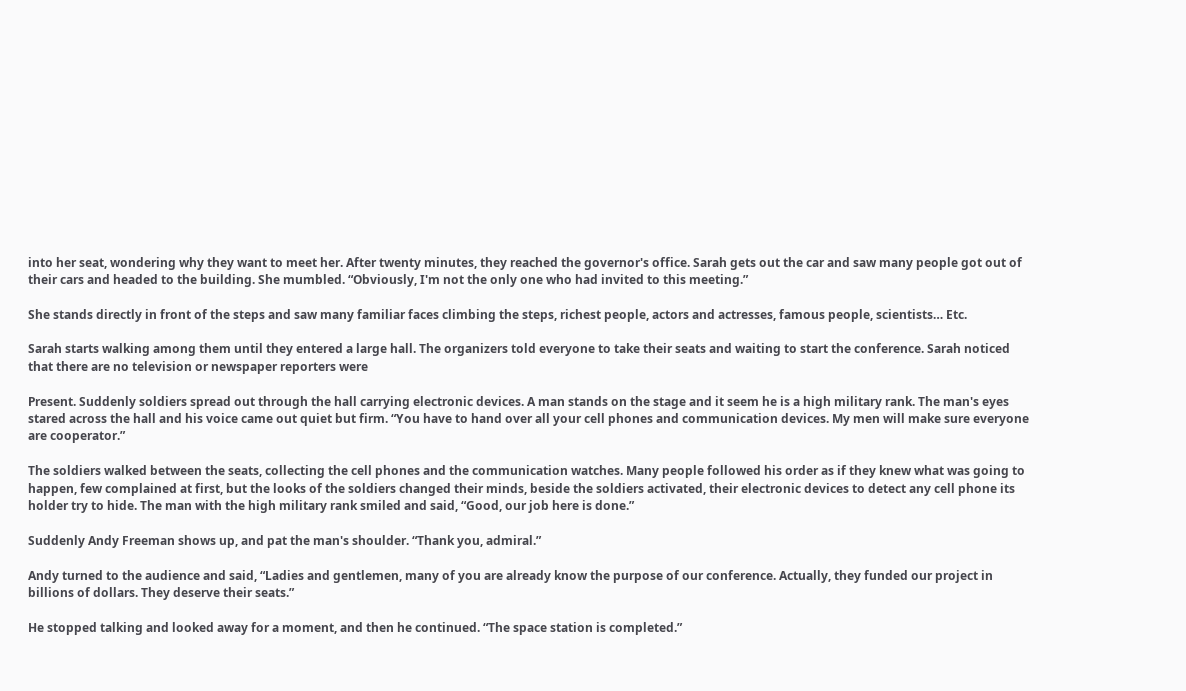into her seat, wondering why they want to meet her. After twenty minutes, they reached the governor's office. Sarah gets out the car and saw many people got out of their cars and headed to the building. She mumbled. “Obviously, I'm not the only one who had invited to this meeting.”

She stands directly in front of the steps and saw many familiar faces climbing the steps, richest people, actors and actresses, famous people, scientists… Etc.

Sarah starts walking among them until they entered a large hall. The organizers told everyone to take their seats and waiting to start the conference. Sarah noticed that there are no television or newspaper reporters were

Present. Suddenly soldiers spread out through the hall carrying electronic devices. A man stands on the stage and it seem he is a high military rank. The man's eyes stared across the hall and his voice came out quiet but firm. “You have to hand over all your cell phones and communication devices. My men will make sure everyone are cooperator.”

The soldiers walked between the seats, collecting the cell phones and the communication watches. Many people followed his order as if they knew what was going to happen, few complained at first, but the looks of the soldiers changed their minds, beside the soldiers activated, their electronic devices to detect any cell phone its holder try to hide. The man with the high military rank smiled and said, “Good, our job here is done.”

Suddenly Andy Freeman shows up, and pat the man's shoulder. “Thank you, admiral.”

Andy turned to the audience and said, “Ladies and gentlemen, many of you are already know the purpose of our conference. Actually, they funded our project in billions of dollars. They deserve their seats.”

He stopped talking and looked away for a moment, and then he continued. “The space station is completed.”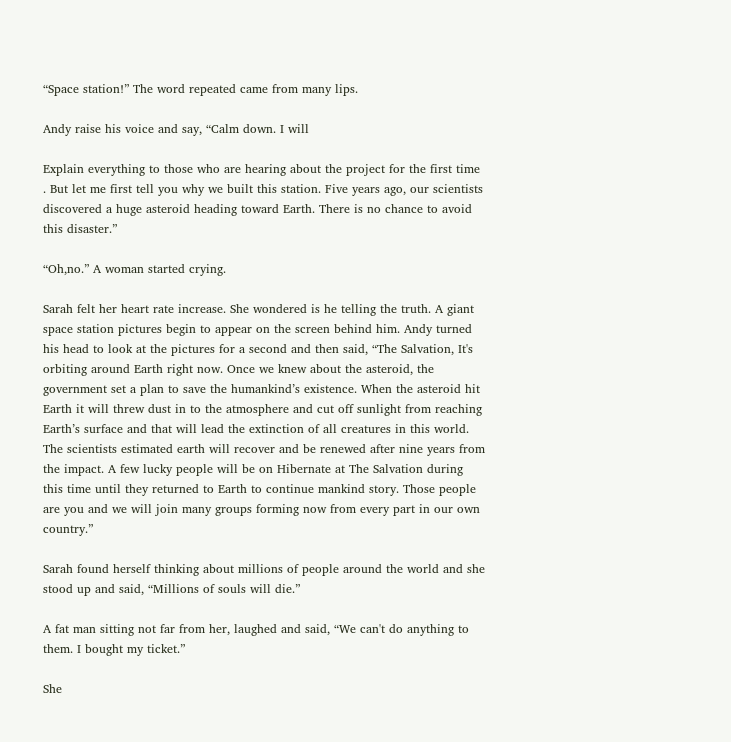“Space station!” The word repeated came from many lips.

Andy raise his voice and say, “Calm down. I will

Explain everything to those who are hearing about the project for the first time . But let me first tell you why we built this station. Five years ago, our scientists discovered a huge asteroid heading toward Earth. There is no chance to avoid this disaster.”

“Oh,no.” A woman started crying.

Sarah felt her heart rate increase. She wondered is he telling the truth. A giant space station pictures begin to appear on the screen behind him. Andy turned his head to look at the pictures for a second and then said, “The Salvation, It's orbiting around Earth right now. Once we knew about the asteroid, the government set a plan to save the humankind’s existence. When the asteroid hit Earth it will threw dust in to the atmosphere and cut off sunlight from reaching Earth’s surface and that will lead the extinction of all creatures in this world. The scientists estimated earth will recover and be renewed after nine years from the impact. A few lucky people will be on Hibernate at The Salvation during this time until they returned to Earth to continue mankind story. Those people are you and we will join many groups forming now from every part in our own country.”

Sarah found herself thinking about millions of people around the world and she stood up and said, “Millions of souls will die.”

A fat man sitting not far from her, laughed and said, “We can't do anything to them. I bought my ticket.”

She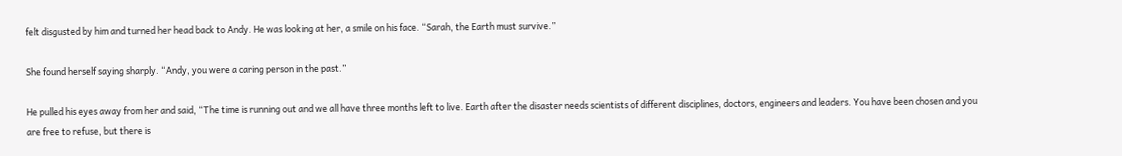felt disgusted by him and turned her head back to Andy. He was looking at her, a smile on his face. “Sarah, the Earth must survive.”

She found herself saying sharply. “Andy, you were a caring person in the past.”

He pulled his eyes away from her and said, “The time is running out and we all have three months left to live. Earth after the disaster needs scientists of different disciplines, doctors, engineers and leaders. You have been chosen and you are free to refuse, but there is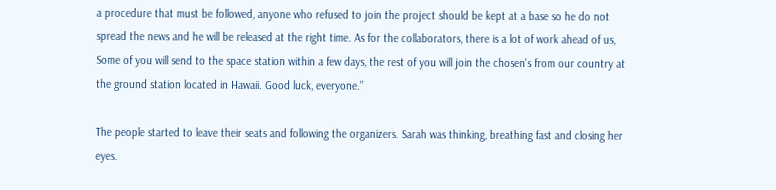a procedure that must be followed, anyone who refused to join the project should be kept at a base so he do not spread the news and he will be released at the right time. As for the collaborators, there is a lot of work ahead of us, Some of you will send to the space station within a few days, the rest of you will join the chosen's from our country at the ground station located in Hawaii. Good luck, everyone.”

The people started to leave their seats and following the organizers. Sarah was thinking, breathing fast and closing her eyes.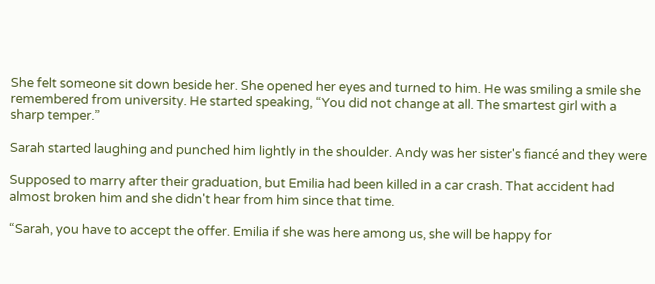She felt someone sit down beside her. She opened her eyes and turned to him. He was smiling a smile she remembered from university. He started speaking, “You did not change at all. The smartest girl with a sharp temper.”

Sarah started laughing and punched him lightly in the shoulder. Andy was her sister's fiancé and they were

Supposed to marry after their graduation, but Emilia had been killed in a car crash. That accident had almost broken him and she didn't hear from him since that time.

“Sarah, you have to accept the offer. Emilia if she was here among us, she will be happy for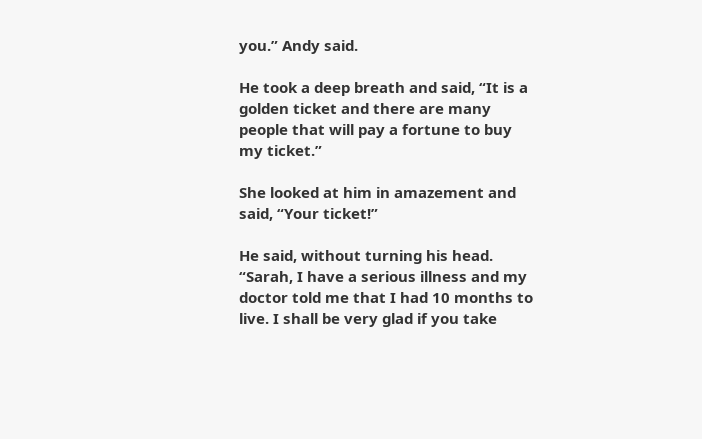you.” Andy said.

He took a deep breath and said, “It is a golden ticket and there are many people that will pay a fortune to buy my ticket.”

She looked at him in amazement and said, “Your ticket!”

He said, without turning his head. “Sarah, I have a serious illness and my doctor told me that I had 10 months to live. I shall be very glad if you take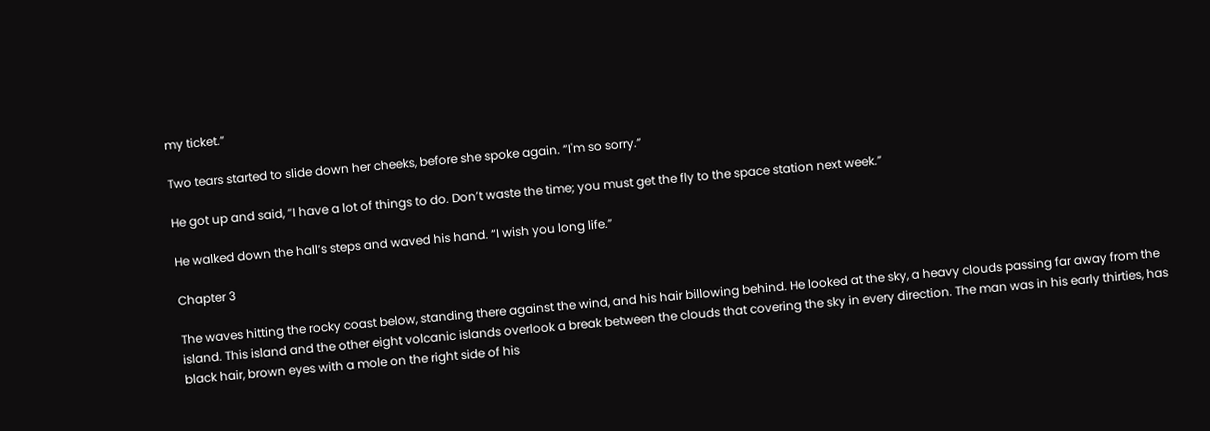my ticket.”

Two tears started to slide down her cheeks, before she spoke again. “I'm so sorry.”

He got up and said, “I have a lot of things to do. Don’t waste the time; you must get the fly to the space station next week.”

He walked down the hall’s steps and waved his hand. “I wish you long life.”

Chapter 3

The waves hitting the rocky coast below, standing there against the wind, and his hair billowing behind. He looked at the sky, a heavy clouds passing far away from the island. This island and the other eight volcanic islands overlook a break between the clouds that covering the sky in every direction. The man was in his early thirties, has black hair, brown eyes with a mole on the right side of his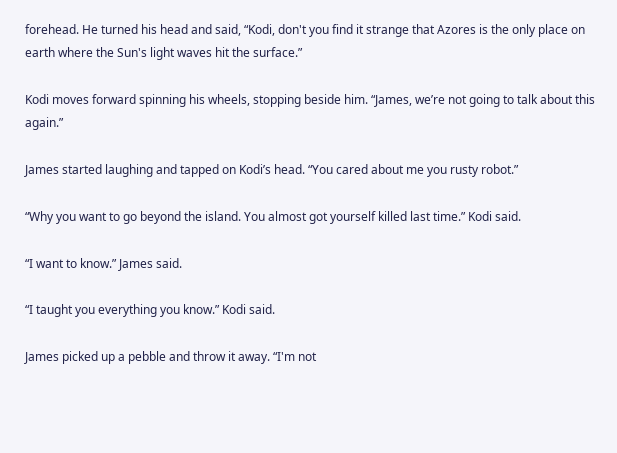forehead. He turned his head and said, “Kodi, don't you find it strange that Azores is the only place on earth where the Sun's light waves hit the surface.”

Kodi moves forward spinning his wheels, stopping beside him. “James, we’re not going to talk about this again.”

James started laughing and tapped on Kodi’s head. “You cared about me you rusty robot.”

“Why you want to go beyond the island. You almost got yourself killed last time.” Kodi said.

“I want to know.” James said.

“I taught you everything you know.” Kodi said.

James picked up a pebble and throw it away. “I'm not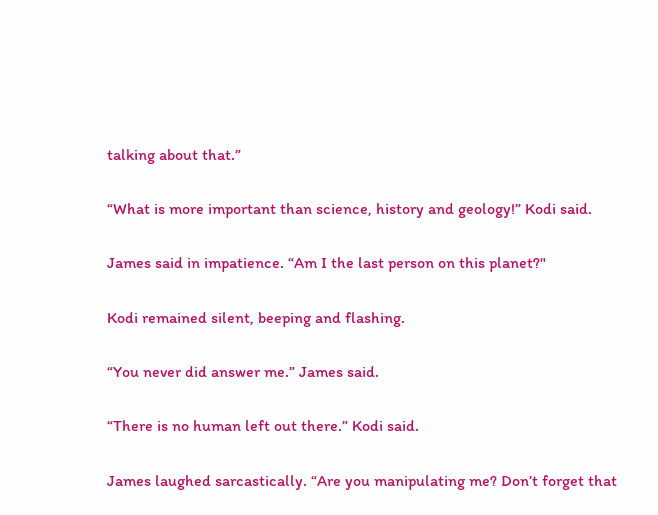talking about that.”

“What is more important than science, history and geology!” Kodi said.

James said in impatience. “Am I the last person on this planet?"

Kodi remained silent, beeping and flashing.

“You never did answer me.” James said.

“There is no human left out there.” Kodi said.

James laughed sarcastically. “Are you manipulating me? Don’t forget that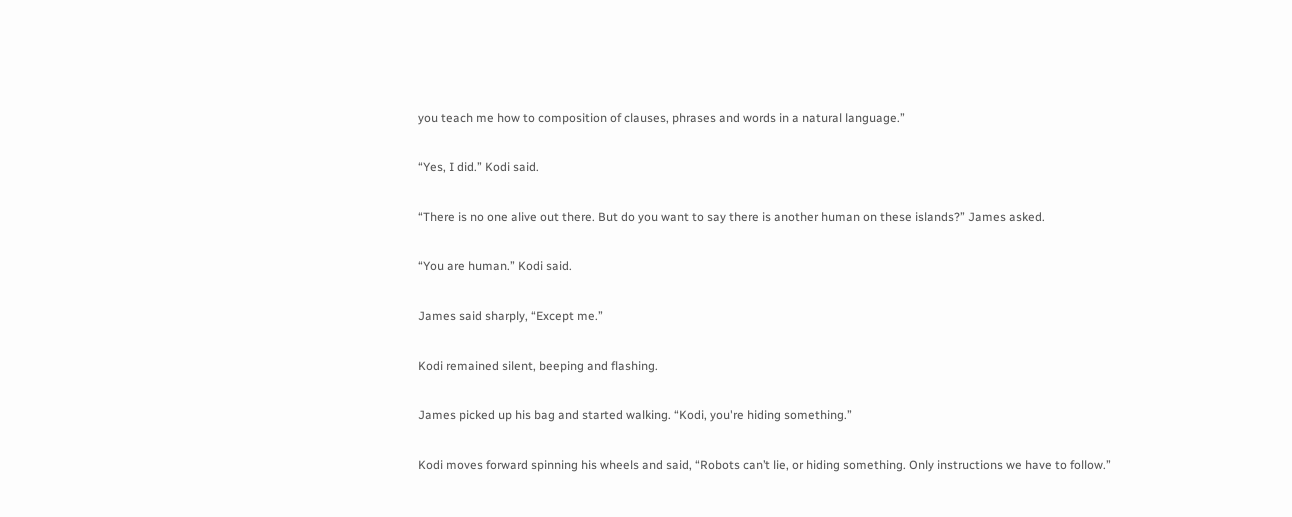you teach me how to composition of clauses, phrases and words in a natural language.”

“Yes, I did.” Kodi said.

“There is no one alive out there. But do you want to say there is another human on these islands?” James asked.

“You are human.” Kodi said.

James said sharply, “Except me.”

Kodi remained silent, beeping and flashing.

James picked up his bag and started walking. “Kodi, you're hiding something.”

Kodi moves forward spinning his wheels and said, “Robots can’t lie, or hiding something. Only instructions we have to follow.”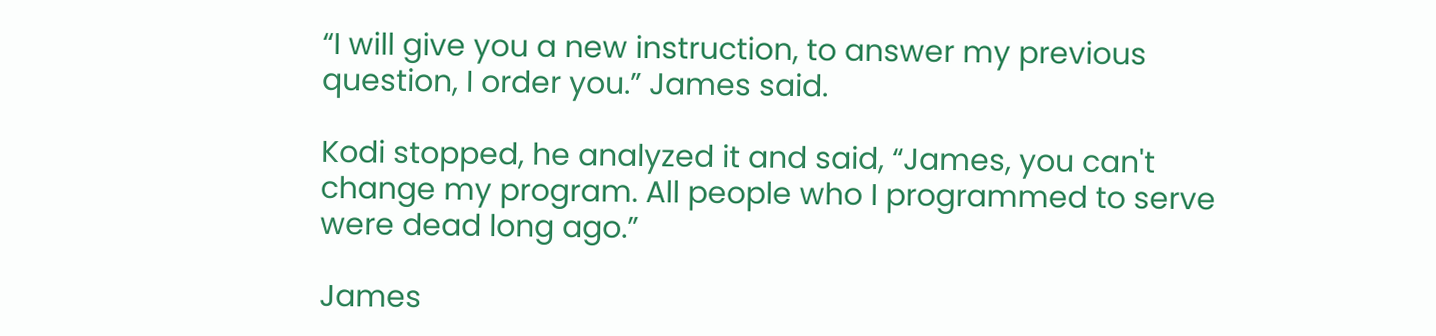“I will give you a new instruction, to answer my previous question, I order you.” James said.

Kodi stopped, he analyzed it and said, “James, you can't change my program. All people who I programmed to serve were dead long ago.”

James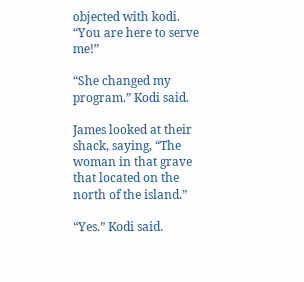objected with kodi. “You are here to serve me!”

“She changed my program.” Kodi said.

James looked at their shack, saying, “The woman in that grave that located on the north of the island.”

“Yes.” Kodi said.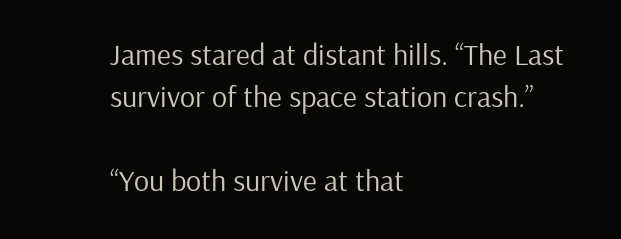James stared at distant hills. “The Last survivor of the space station crash.”

“You both survive at that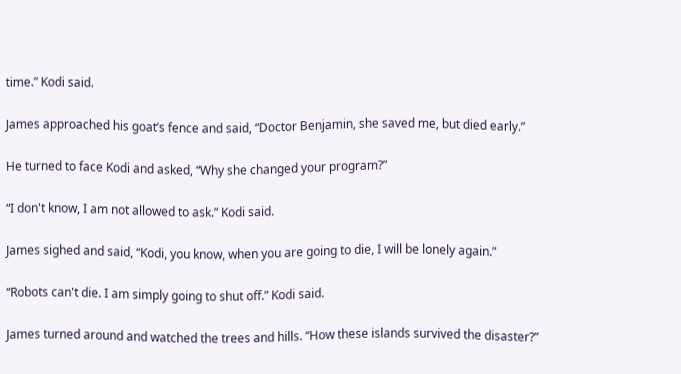time.” Kodi said.

James approached his goat’s fence and said, “Doctor Benjamin, she saved me, but died early.”

He turned to face Kodi and asked, “Why she changed your program?”

“I don't know, I am not allowed to ask.” Kodi said.

James sighed and said, “Kodi, you know, when you are going to die, I will be lonely again.”

“Robots can't die. I am simply going to shut off.” Kodi said.

James turned around and watched the trees and hills. “How these islands survived the disaster?”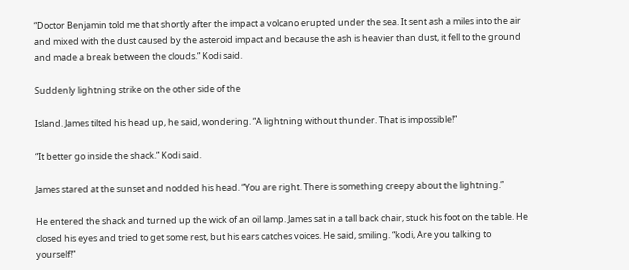“Doctor Benjamin told me that shortly after the impact a volcano erupted under the sea. It sent ash a miles into the air and mixed with the dust caused by the asteroid impact and because the ash is heavier than dust, it fell to the ground and made a break between the clouds.” Kodi said.

Suddenly lightning strike on the other side of the

Island. James tilted his head up, he said, wondering. “A lightning without thunder. That is impossible!”

“It better go inside the shack.” Kodi said.

James stared at the sunset and nodded his head. “You are right. There is something creepy about the lightning.”

He entered the shack and turned up the wick of an oil lamp. James sat in a tall back chair, stuck his foot on the table. He closed his eyes and tried to get some rest, but his ears catches voices. He said, smiling. “kodi, Are you talking to yourself!”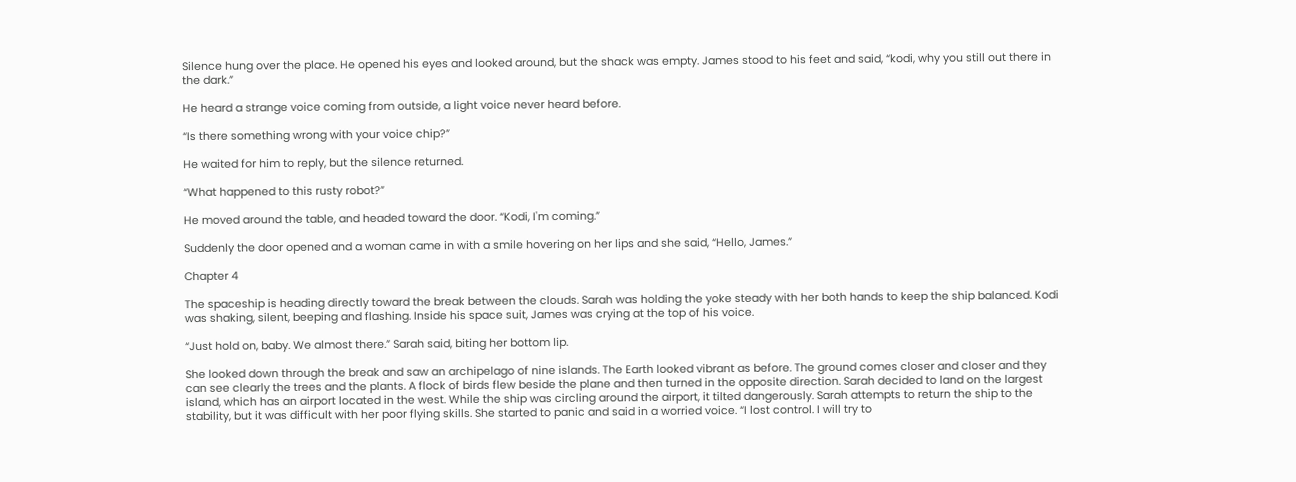Silence hung over the place. He opened his eyes and looked around, but the shack was empty. James stood to his feet and said, “kodi, why you still out there in the dark.”

He heard a strange voice coming from outside, a light voice never heard before.

“Is there something wrong with your voice chip?”

He waited for him to reply, but the silence returned.

“What happened to this rusty robot?”

He moved around the table, and headed toward the door. “Kodi, I'm coming.”

Suddenly the door opened and a woman came in with a smile hovering on her lips and she said, “Hello, James.”

Chapter 4

The spaceship is heading directly toward the break between the clouds. Sarah was holding the yoke steady with her both hands to keep the ship balanced. Kodi was shaking, silent, beeping and flashing. Inside his space suit, James was crying at the top of his voice.

“Just hold on, baby. We almost there.” Sarah said, biting her bottom lip.

She looked down through the break and saw an archipelago of nine islands. The Earth looked vibrant as before. The ground comes closer and closer and they can see clearly the trees and the plants. A flock of birds flew beside the plane and then turned in the opposite direction. Sarah decided to land on the largest island, which has an airport located in the west. While the ship was circling around the airport, it tilted dangerously. Sarah attempts to return the ship to the stability, but it was difficult with her poor flying skills. She started to panic and said in a worried voice. “I lost control. I will try to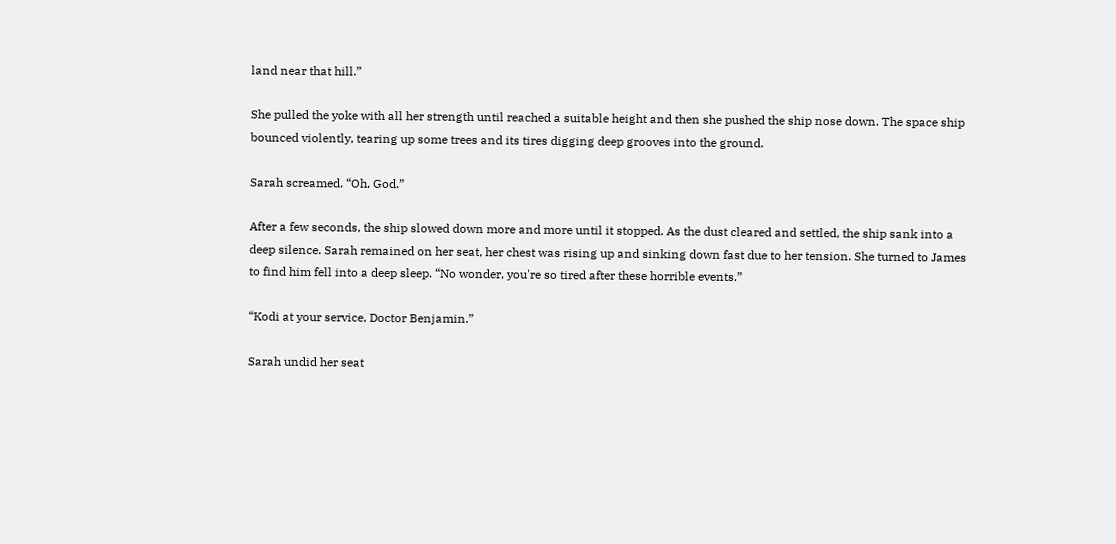land near that hill.”

She pulled the yoke with all her strength until reached a suitable height and then she pushed the ship nose down. The space ship bounced violently, tearing up some trees and its tires digging deep grooves into the ground.

Sarah screamed. “Oh, God.”

After a few seconds, the ship slowed down more and more until it stopped. As the dust cleared and settled, the ship sank into a deep silence. Sarah remained on her seat, her chest was rising up and sinking down fast due to her tension. She turned to James to find him fell into a deep sleep. “No wonder, you're so tired after these horrible events.”

“Kodi at your service, Doctor Benjamin.”

Sarah undid her seat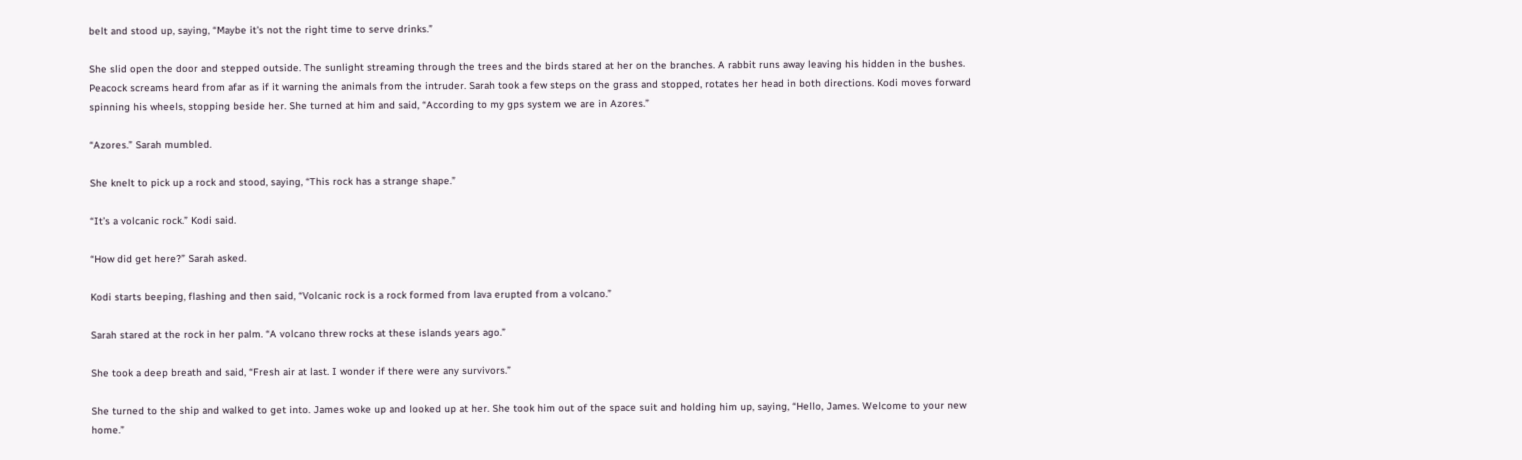belt and stood up, saying, “Maybe it's not the right time to serve drinks.”

She slid open the door and stepped outside. The sunlight streaming through the trees and the birds stared at her on the branches. A rabbit runs away leaving his hidden in the bushes. Peacock screams heard from afar as if it warning the animals from the intruder. Sarah took a few steps on the grass and stopped, rotates her head in both directions. Kodi moves forward spinning his wheels, stopping beside her. She turned at him and said, “According to my gps system we are in Azores.”

“Azores.” Sarah mumbled.

She knelt to pick up a rock and stood, saying, “This rock has a strange shape.”

“It’s a volcanic rock.” Kodi said.

“How did get here?” Sarah asked.

Kodi starts beeping, flashing and then said, “Volcanic rock is a rock formed from lava erupted from a volcano.”

Sarah stared at the rock in her palm. “A volcano threw rocks at these islands years ago.”

She took a deep breath and said, “Fresh air at last. I wonder if there were any survivors.”

She turned to the ship and walked to get into. James woke up and looked up at her. She took him out of the space suit and holding him up, saying, “Hello, James. Welcome to your new home.”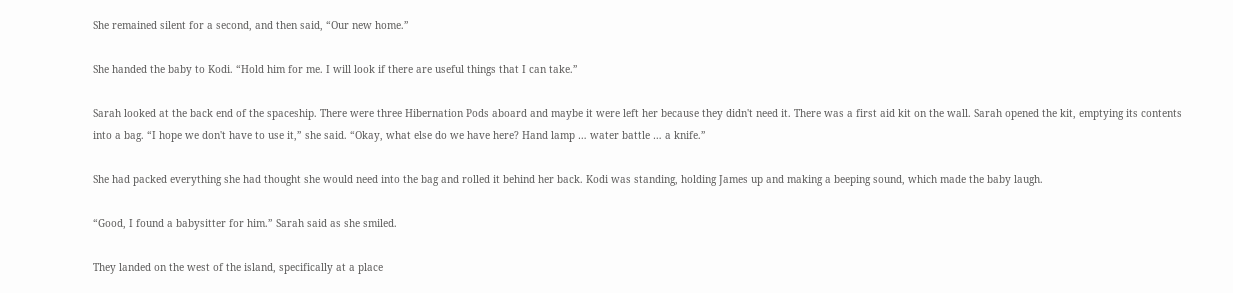She remained silent for a second, and then said, “Our new home.”

She handed the baby to Kodi. “Hold him for me. I will look if there are useful things that I can take.”

Sarah looked at the back end of the spaceship. There were three Hibernation Pods aboard and maybe it were left her because they didn't need it. There was a first aid kit on the wall. Sarah opened the kit, emptying its contents into a bag. “I hope we don't have to use it,” she said. “Okay, what else do we have here? Hand lamp … water battle … a knife.”

She had packed everything she had thought she would need into the bag and rolled it behind her back. Kodi was standing, holding James up and making a beeping sound, which made the baby laugh.

“Good, I found a babysitter for him.” Sarah said as she smiled.

They landed on the west of the island, specifically at a place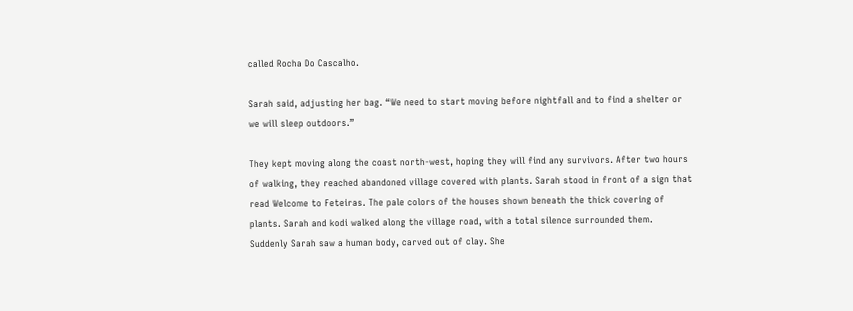called Rocha Do Cascalho.

Sarah said, adjusting her bag. “We need to start moving before nightfall and to find a shelter or we will sleep outdoors.”

They kept moving along the coast north-west, hoping they will find any survivors. After two hours of walking, they reached abandoned village covered with plants. Sarah stood in front of a sign that read Welcome to Feteiras. The pale colors of the houses shown beneath the thick covering of plants. Sarah and kodi walked along the village road, with a total silence surrounded them. Suddenly Sarah saw a human body, carved out of clay. She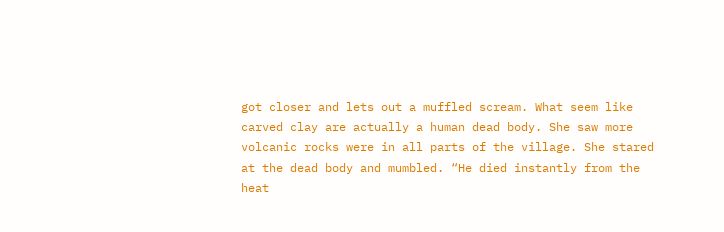got closer and lets out a muffled scream. What seem like carved clay are actually a human dead body. She saw more volcanic rocks were in all parts of the village. She stared at the dead body and mumbled. “He died instantly from the heat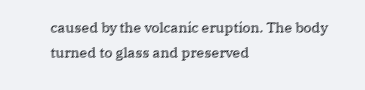caused by the volcanic eruption. The body turned to glass and preserved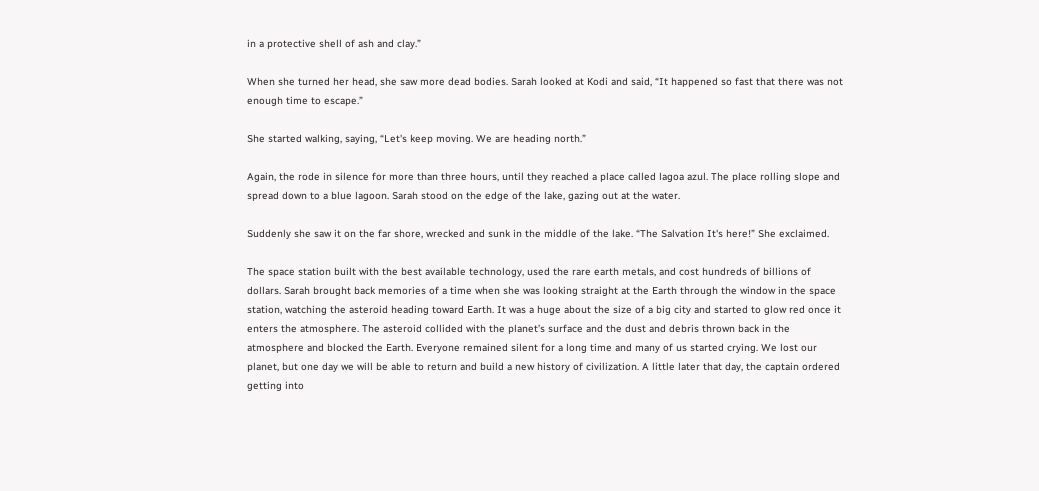in a protective shell of ash and clay.”

When she turned her head, she saw more dead bodies. Sarah looked at Kodi and said, “It happened so fast that there was not enough time to escape.”

She started walking, saying, “Let's keep moving. We are heading north.”

Again, the rode in silence for more than three hours, until they reached a place called lagoa azul. The place rolling slope and spread down to a blue lagoon. Sarah stood on the edge of the lake, gazing out at the water.

Suddenly she saw it on the far shore, wrecked and sunk in the middle of the lake. “The Salvation It's here!” She exclaimed.

The space station built with the best available technology, used the rare earth metals, and cost hundreds of billions of dollars. Sarah brought back memories of a time when she was looking straight at the Earth through the window in the space station, watching the asteroid heading toward Earth. It was a huge about the size of a big city and started to glow red once it enters the atmosphere. The asteroid collided with the planet’s surface and the dust and debris thrown back in the atmosphere and blocked the Earth. Everyone remained silent for a long time and many of us started crying. We lost our planet, but one day we will be able to return and build a new history of civilization. A little later that day, the captain ordered getting into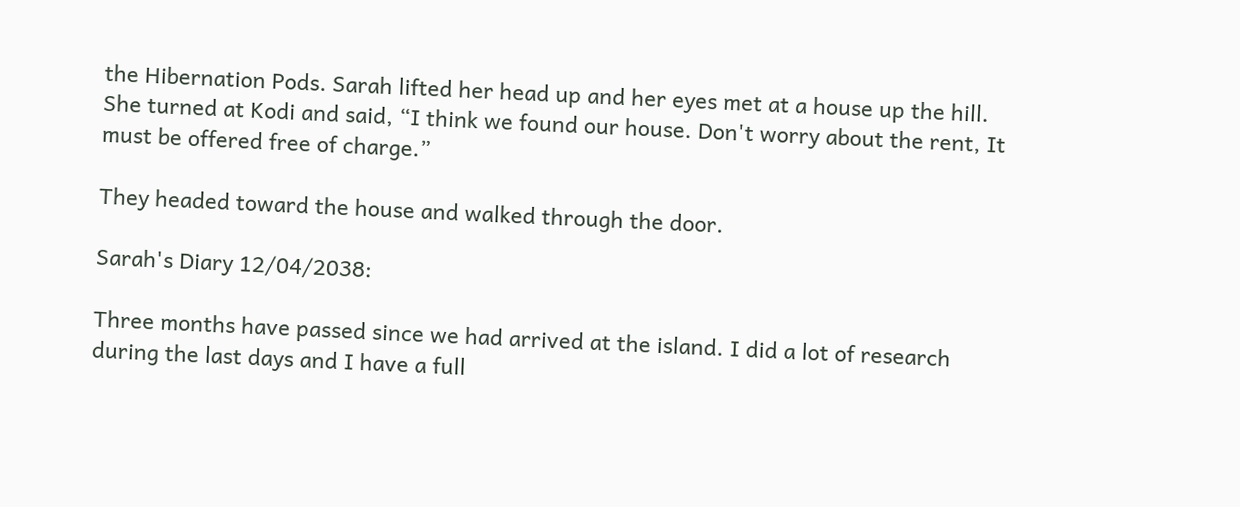the Hibernation Pods. Sarah lifted her head up and her eyes met at a house up the hill. She turned at Kodi and said, “I think we found our house. Don't worry about the rent, It must be offered free of charge.”

They headed toward the house and walked through the door.

Sarah's Diary 12/04/2038:

Three months have passed since we had arrived at the island. I did a lot of research during the last days and I have a full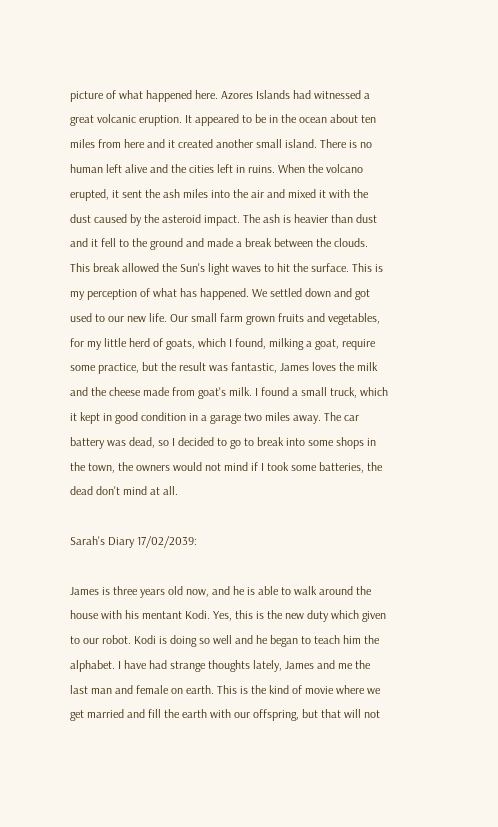picture of what happened here. Azores Islands had witnessed a great volcanic eruption. It appeared to be in the ocean about ten miles from here and it created another small island. There is no human left alive and the cities left in ruins. When the volcano erupted, it sent the ash miles into the air and mixed it with the dust caused by the asteroid impact. The ash is heavier than dust and it fell to the ground and made a break between the clouds. This break allowed the Sun's light waves to hit the surface. This is my perception of what has happened. We settled down and got used to our new life. Our small farm grown fruits and vegetables, for my little herd of goats, which I found, milking a goat, require some practice, but the result was fantastic, James loves the milk and the cheese made from goat's milk. I found a small truck, which it kept in good condition in a garage two miles away. The car battery was dead, so I decided to go to break into some shops in the town, the owners would not mind if I took some batteries, the dead don't mind at all.

Sarah's Diary 17/02/2039:

James is three years old now, and he is able to walk around the house with his mentant Kodi. Yes, this is the new duty which given to our robot. Kodi is doing so well and he began to teach him the alphabet. I have had strange thoughts lately, James and me the last man and female on earth. This is the kind of movie where we get married and fill the earth with our offspring, but that will not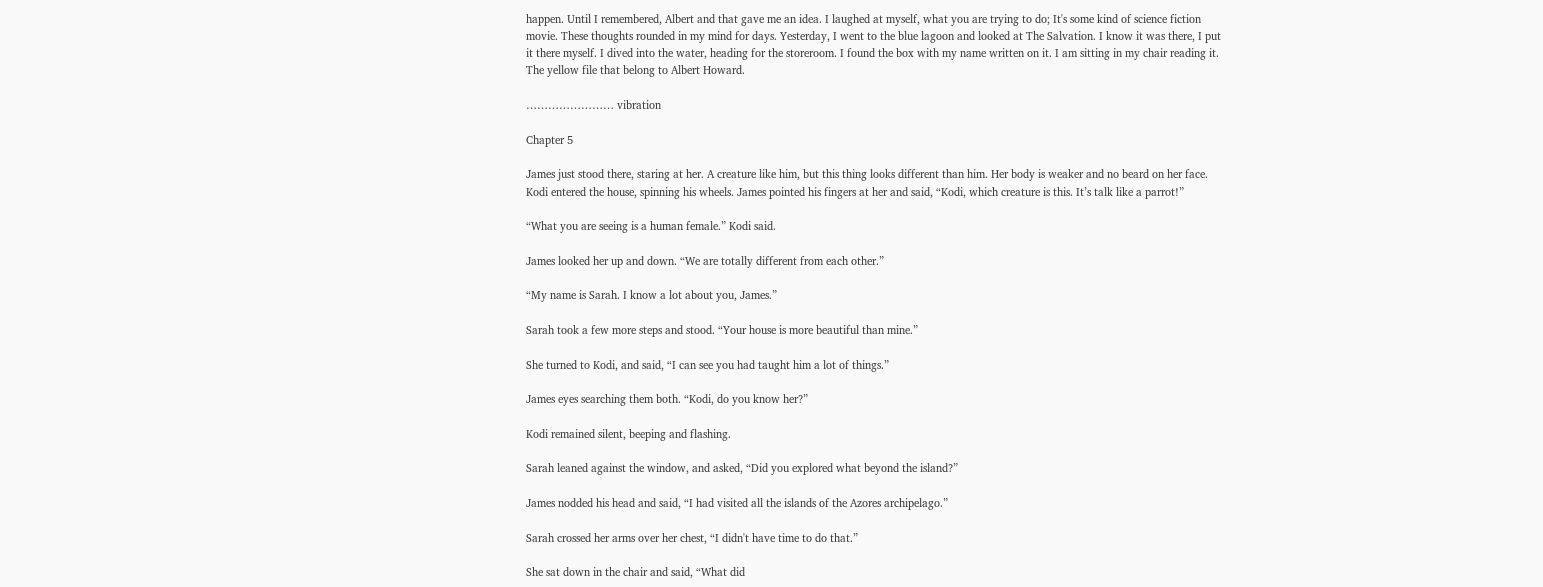happen. Until I remembered, Albert and that gave me an idea. I laughed at myself, what you are trying to do; It's some kind of science fiction movie. These thoughts rounded in my mind for days. Yesterday, I went to the blue lagoon and looked at The Salvation. I know it was there, I put it there myself. I dived into the water, heading for the storeroom. I found the box with my name written on it. I am sitting in my chair reading it. The yellow file that belong to Albert Howard.

…………………… vibration

Chapter 5

James just stood there, staring at her. A creature like him, but this thing looks different than him. Her body is weaker and no beard on her face. Kodi entered the house, spinning his wheels. James pointed his fingers at her and said, “Kodi, which creature is this. It’s talk like a parrot!”

“What you are seeing is a human female.” Kodi said.

James looked her up and down. “We are totally different from each other.”

“My name is Sarah. I know a lot about you, James.”

Sarah took a few more steps and stood. “Your house is more beautiful than mine.”

She turned to Kodi, and said, “I can see you had taught him a lot of things.”

James eyes searching them both. “Kodi, do you know her?”

Kodi remained silent, beeping and flashing.

Sarah leaned against the window, and asked, “Did you explored what beyond the island?”

James nodded his head and said, “I had visited all the islands of the Azores archipelago.”

Sarah crossed her arms over her chest, “I didn't have time to do that.”

She sat down in the chair and said, “What did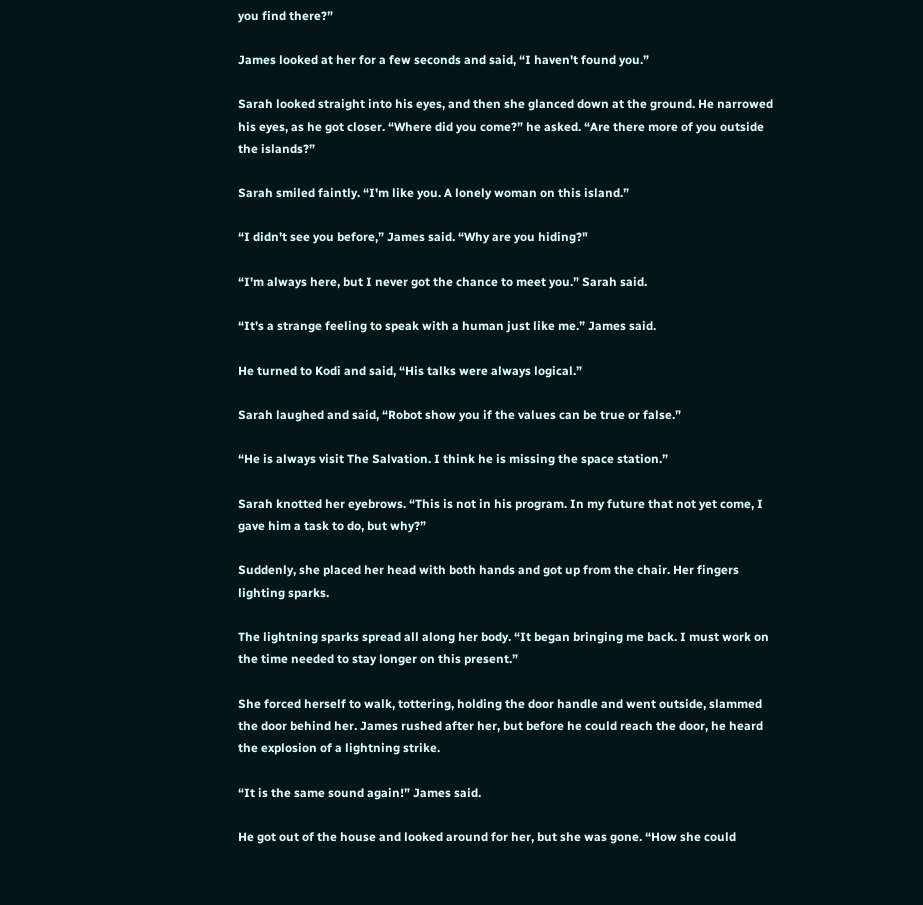you find there?”

James looked at her for a few seconds and said, “I haven't found you.”

Sarah looked straight into his eyes, and then she glanced down at the ground. He narrowed his eyes, as he got closer. “Where did you come?” he asked. “Are there more of you outside the islands?”

Sarah smiled faintly. “I'm like you. A lonely woman on this island.”

“I didn't see you before,” James said. “Why are you hiding?"

“I'm always here, but I never got the chance to meet you.” Sarah said.

“It's a strange feeling to speak with a human just like me.” James said.

He turned to Kodi and said, “His talks were always logical.”

Sarah laughed and said, “Robot show you if the values can be true or false.”

“He is always visit The Salvation. I think he is missing the space station.”

Sarah knotted her eyebrows. “This is not in his program. In my future that not yet come, I gave him a task to do, but why?”

Suddenly, she placed her head with both hands and got up from the chair. Her fingers lighting sparks.

The lightning sparks spread all along her body. “It began bringing me back. I must work on the time needed to stay longer on this present.”

She forced herself to walk, tottering, holding the door handle and went outside, slammed the door behind her. James rushed after her, but before he could reach the door, he heard the explosion of a lightning strike.

“It is the same sound again!” James said.

He got out of the house and looked around for her, but she was gone. “How she could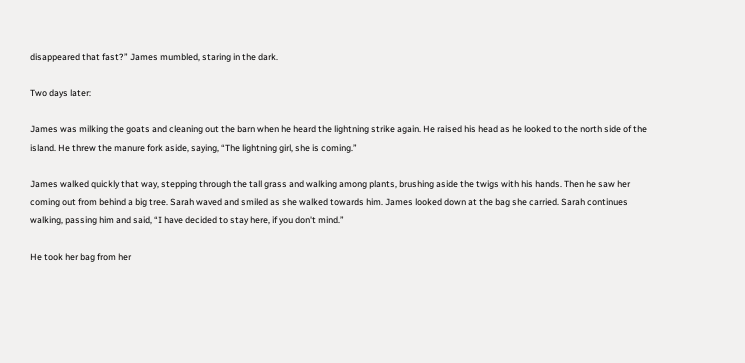disappeared that fast?” James mumbled, staring in the dark.

Two days later:

James was milking the goats and cleaning out the barn when he heard the lightning strike again. He raised his head as he looked to the north side of the island. He threw the manure fork aside, saying, “The lightning girl, she is coming.”

James walked quickly that way, stepping through the tall grass and walking among plants, brushing aside the twigs with his hands. Then he saw her coming out from behind a big tree. Sarah waved and smiled as she walked towards him. James looked down at the bag she carried. Sarah continues walking, passing him and said, “I have decided to stay here, if you don't mind.”

He took her bag from her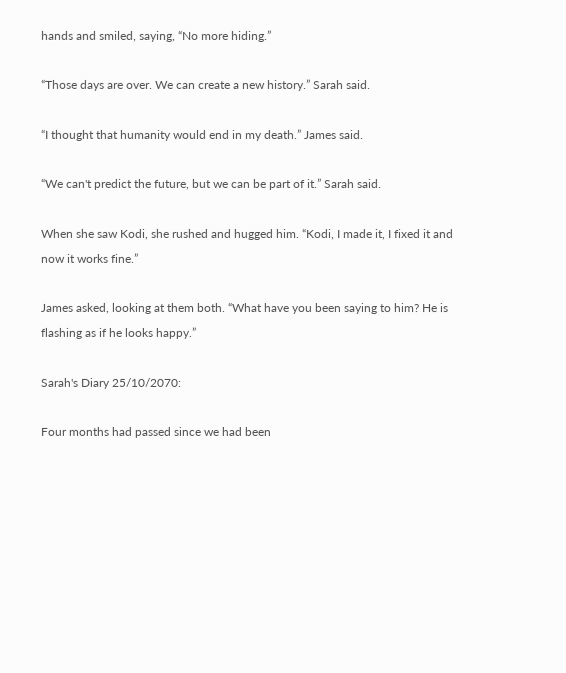hands and smiled, saying, “No more hiding.”

“Those days are over. We can create a new history.” Sarah said.

“I thought that humanity would end in my death.” James said.

“We can't predict the future, but we can be part of it.” Sarah said.

When she saw Kodi, she rushed and hugged him. “Kodi, I made it, I fixed it and now it works fine.”

James asked, looking at them both. “What have you been saying to him? He is flashing as if he looks happy.”

Sarah's Diary 25/10/2070:

Four months had passed since we had been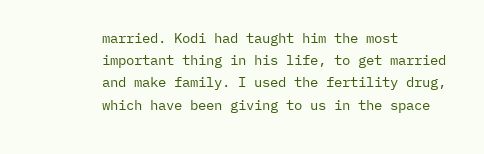married. Kodi had taught him the most important thing in his life, to get married and make family. I used the fertility drug, which have been giving to us in the space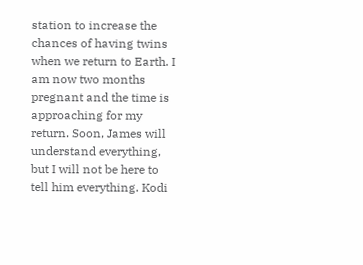station to increase the chances of having twins when we return to Earth. I am now two months pregnant and the time is approaching for my return. Soon, James will understand everything, but I will not be here to tell him everything. Kodi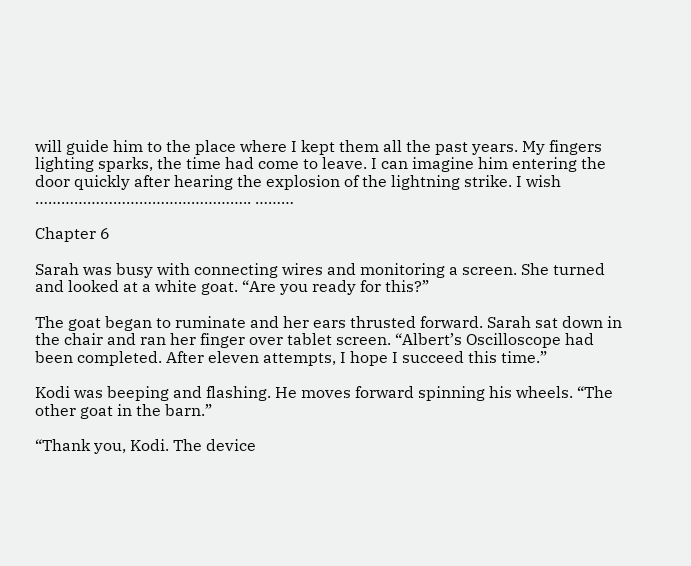will guide him to the place where I kept them all the past years. My fingers lighting sparks, the time had come to leave. I can imagine him entering the door quickly after hearing the explosion of the lightning strike. I wish ………………………………………….. ………

Chapter 6

Sarah was busy with connecting wires and monitoring a screen. She turned and looked at a white goat. “Are you ready for this?”

The goat began to ruminate and her ears thrusted forward. Sarah sat down in the chair and ran her finger over tablet screen. “Albert’s Oscilloscope had been completed. After eleven attempts, I hope I succeed this time.”

Kodi was beeping and flashing. He moves forward spinning his wheels. “The other goat in the barn.”

“Thank you, Kodi. The device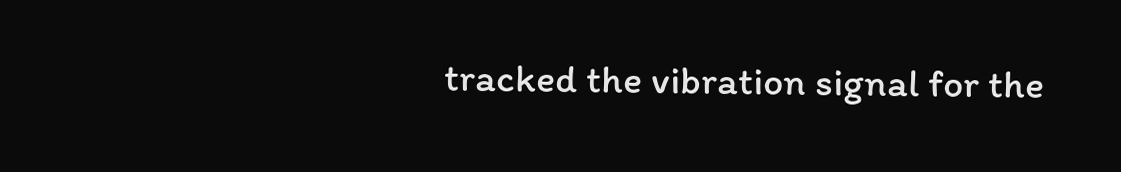tracked the vibration signal for the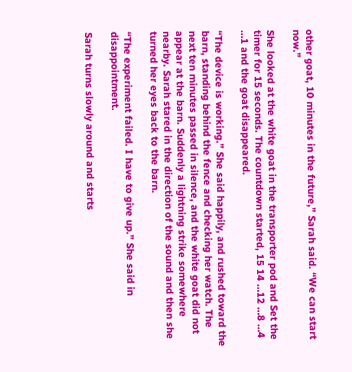other goat, 10 minutes in the future,” Sarah said. “We can start now.”

She looked at the white goat in the transporter pod and Set the timer for 15 seconds. The countdown started, 15 14 …12 …8 …4 …1 and the goat disappeared.

“The device is working.” She said happily, and rushed toward the barn, standing behind the fence and checking her watch. The next ten minutes passed in silence, and the white goat did not appear at the barn. Suddenly a lightning strike somewhere nearby. Sarah stared in the direction of the sound and then she turned her eyes back to the barn.

“The experiment failed. I have to give up.” She said in disappointment.

Sarah turns slowly around and starts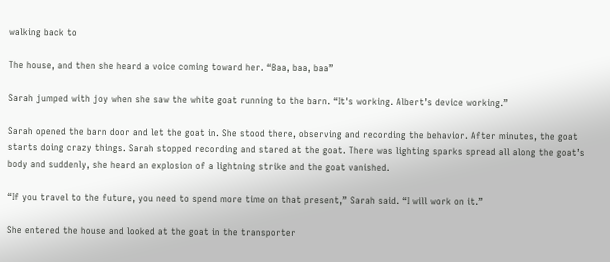walking back to

The house, and then she heard a voice coming toward her. “Baa, baa, baa”

Sarah jumped with joy when she saw the white goat running to the barn. “It's working. Albert’s device working.”

Sarah opened the barn door and let the goat in. She stood there, observing and recording the behavior. After minutes, the goat starts doing crazy things. Sarah stopped recording and stared at the goat. There was lighting sparks spread all along the goat’s body and suddenly, she heard an explosion of a lightning strike and the goat vanished.

“If you travel to the future, you need to spend more time on that present,” Sarah said. “I will work on it.”

She entered the house and looked at the goat in the transporter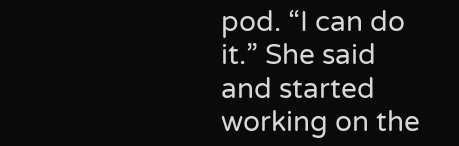pod. “I can do it.” She said and started working on the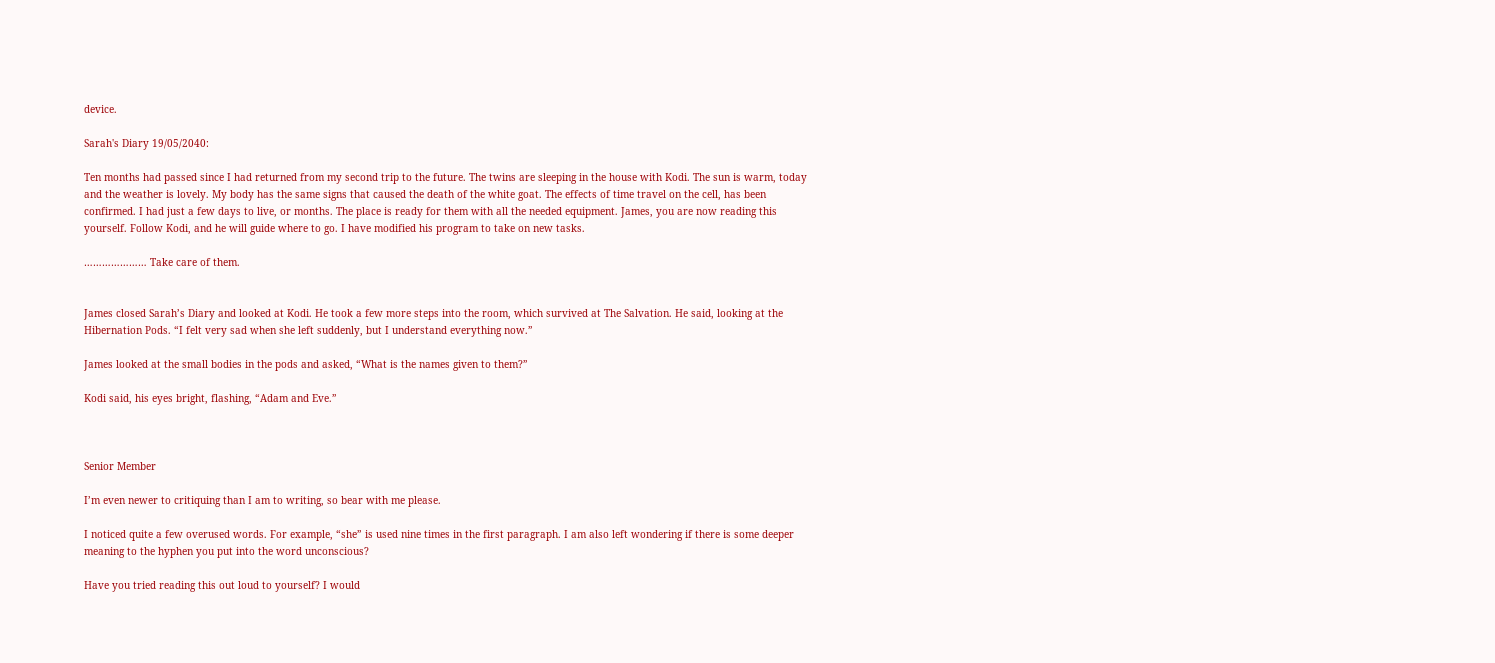device.

Sarah's Diary 19/05/2040:

Ten months had passed since I had returned from my second trip to the future. The twins are sleeping in the house with Kodi. The sun is warm, today and the weather is lovely. My body has the same signs that caused the death of the white goat. The effects of time travel on the cell, has been confirmed. I had just a few days to live, or months. The place is ready for them with all the needed equipment. James, you are now reading this yourself. Follow Kodi, and he will guide where to go. I have modified his program to take on new tasks.

………………… Take care of them.


James closed Sarah’s Diary and looked at Kodi. He took a few more steps into the room, which survived at The Salvation. He said, looking at the Hibernation Pods. “I felt very sad when she left suddenly, but I understand everything now.”

James looked at the small bodies in the pods and asked, “What is the names given to them?”

Kodi said, his eyes bright, flashing, “Adam and Eve.”



Senior Member

I’m even newer to critiquing than I am to writing, so bear with me please.

I noticed quite a few overused words. For example, “she” is used nine times in the first paragraph. I am also left wondering if there is some deeper meaning to the hyphen you put into the word unconscious?

Have you tried reading this out loud to yourself? I would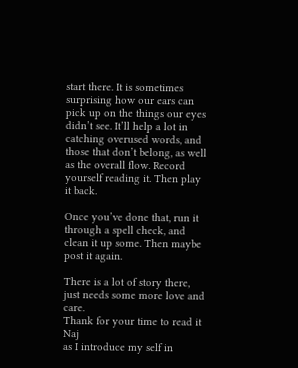start there. It is sometimes surprising how our ears can pick up on the things our eyes didn’t see. It’ll help a lot in catching overused words, and those that don’t belong, as well as the overall flow. Record yourself reading it. Then play it back.

Once you’ve done that, run it through a spell check, and clean it up some. Then maybe post it again.

There is a lot of story there, just needs some more love and care.
Thank for your time to read it Naj
as I introduce my self in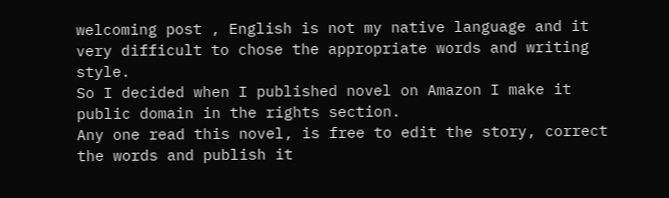welcoming post , English is not my native language and it very difficult to chose the appropriate words and writing style.
So I decided when I published novel on Amazon I make it public domain in the rights section.
Any one read this novel, is free to edit the story, correct the words and publish it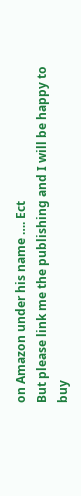on Amazon under his name …. Ect
But please link me the publishing and I will be happy to buy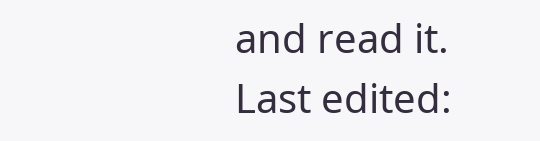and read it.
Last edited: